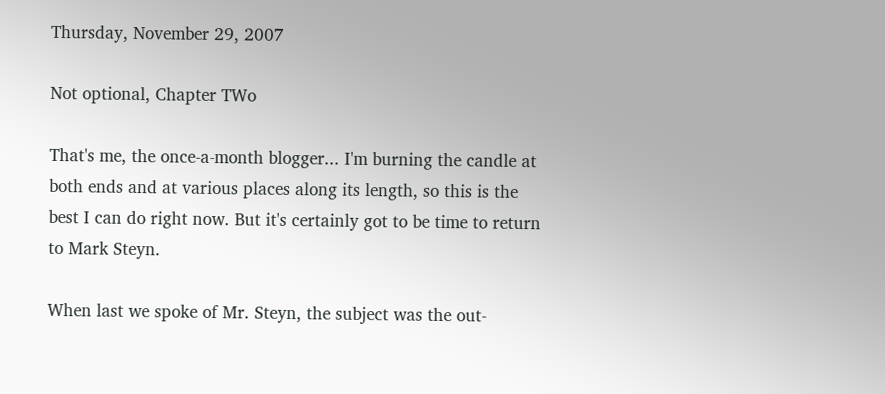Thursday, November 29, 2007

Not optional, Chapter TWo

That's me, the once-a-month blogger... I'm burning the candle at both ends and at various places along its length, so this is the best I can do right now. But it's certainly got to be time to return to Mark Steyn.

When last we spoke of Mr. Steyn, the subject was the out-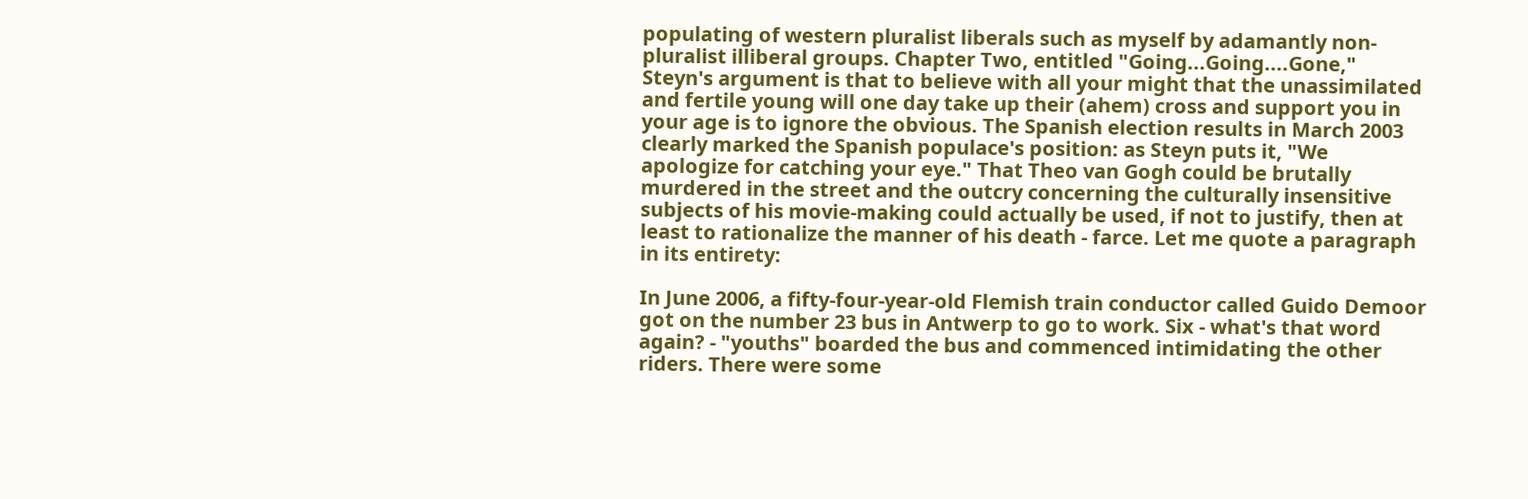populating of western pluralist liberals such as myself by adamantly non-pluralist illiberal groups. Chapter Two, entitled "Going...Going....Gone," Steyn's argument is that to believe with all your might that the unassimilated and fertile young will one day take up their (ahem) cross and support you in your age is to ignore the obvious. The Spanish election results in March 2003 clearly marked the Spanish populace's position: as Steyn puts it, "We apologize for catching your eye." That Theo van Gogh could be brutally murdered in the street and the outcry concerning the culturally insensitive subjects of his movie-making could actually be used, if not to justify, then at least to rationalize the manner of his death - farce. Let me quote a paragraph in its entirety:

In June 2006, a fifty-four-year-old Flemish train conductor called Guido Demoor got on the number 23 bus in Antwerp to go to work. Six - what's that word again? - "youths" boarded the bus and commenced intimidating the other riders. There were some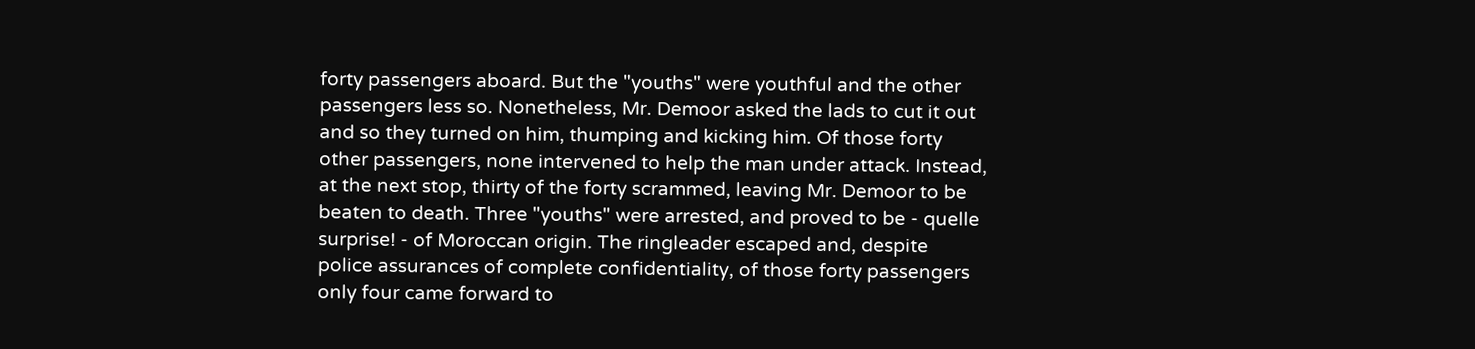forty passengers aboard. But the "youths" were youthful and the other passengers less so. Nonetheless, Mr. Demoor asked the lads to cut it out and so they turned on him, thumping and kicking him. Of those forty other passengers, none intervened to help the man under attack. Instead, at the next stop, thirty of the forty scrammed, leaving Mr. Demoor to be beaten to death. Three "youths" were arrested, and proved to be - quelle surprise! - of Moroccan origin. The ringleader escaped and, despite police assurances of complete confidentiality, of those forty passengers only four came forward to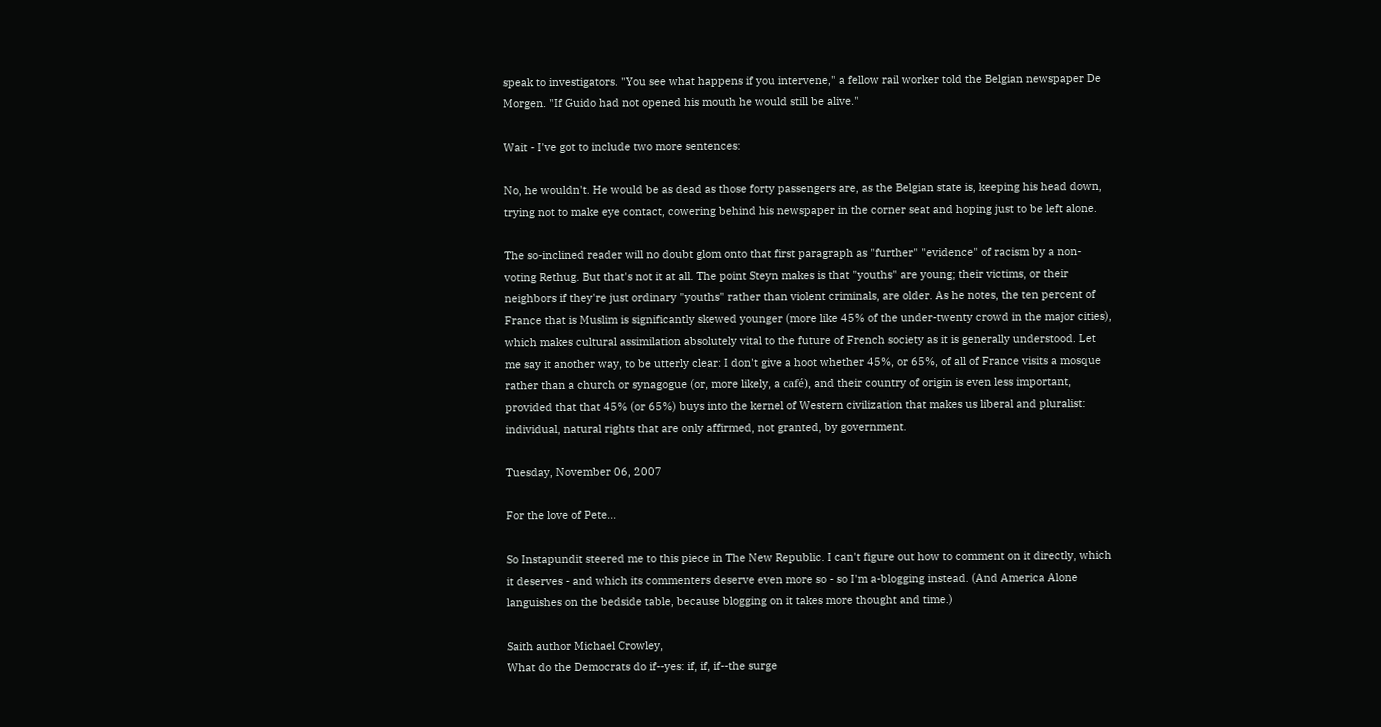speak to investigators. "You see what happens if you intervene," a fellow rail worker told the Belgian newspaper De Morgen. "If Guido had not opened his mouth he would still be alive."

Wait - I've got to include two more sentences:

No, he wouldn't. He would be as dead as those forty passengers are, as the Belgian state is, keeping his head down, trying not to make eye contact, cowering behind his newspaper in the corner seat and hoping just to be left alone.

The so-inclined reader will no doubt glom onto that first paragraph as "further" "evidence" of racism by a non-voting Rethug. But that's not it at all. The point Steyn makes is that "youths" are young; their victims, or their neighbors if they're just ordinary "youths" rather than violent criminals, are older. As he notes, the ten percent of France that is Muslim is significantly skewed younger (more like 45% of the under-twenty crowd in the major cities), which makes cultural assimilation absolutely vital to the future of French society as it is generally understood. Let me say it another way, to be utterly clear: I don't give a hoot whether 45%, or 65%, of all of France visits a mosque rather than a church or synagogue (or, more likely, a café), and their country of origin is even less important, provided that that 45% (or 65%) buys into the kernel of Western civilization that makes us liberal and pluralist: individual, natural rights that are only affirmed, not granted, by government.

Tuesday, November 06, 2007

For the love of Pete...

So Instapundit steered me to this piece in The New Republic. I can't figure out how to comment on it directly, which it deserves - and which its commenters deserve even more so - so I'm a-blogging instead. (And America Alone languishes on the bedside table, because blogging on it takes more thought and time.)

Saith author Michael Crowley,
What do the Democrats do if--yes: if, if, if--the surge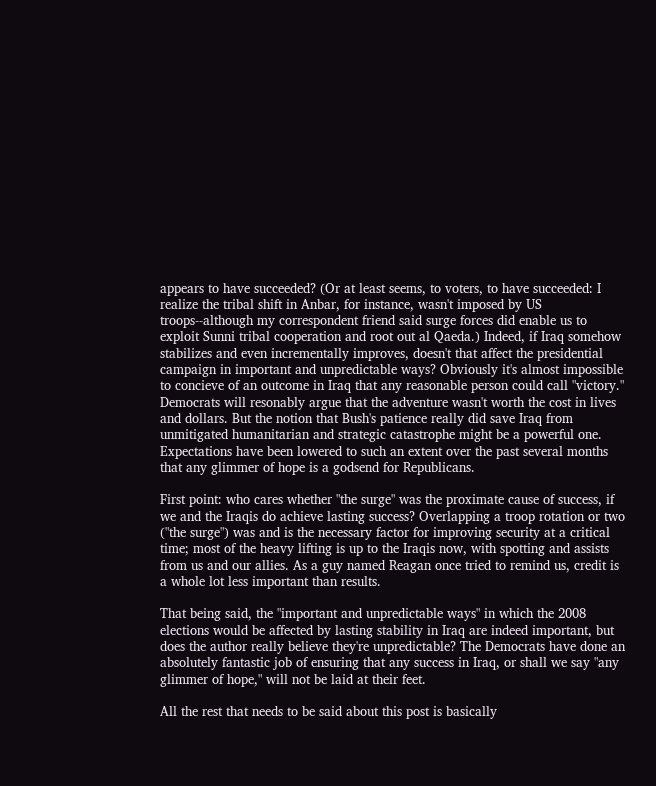appears to have succeeded? (Or at least seems, to voters, to have succeeded: I realize the tribal shift in Anbar, for instance, wasn't imposed by US troops--although my correspondent friend said surge forces did enable us to exploit Sunni tribal cooperation and root out al Qaeda.) Indeed, if Iraq somehow stabilizes and even incrementally improves, doesn't that affect the presidential campaign in important and unpredictable ways? Obviously it's almost impossible to concieve of an outcome in Iraq that any reasonable person could call "victory." Democrats will resonably argue that the adventure wasn't worth the cost in lives and dollars. But the notion that Bush's patience really did save Iraq from unmitigated humanitarian and strategic catastrophe might be a powerful one. Expectations have been lowered to such an extent over the past several months that any glimmer of hope is a godsend for Republicans.

First point: who cares whether "the surge" was the proximate cause of success, if we and the Iraqis do achieve lasting success? Overlapping a troop rotation or two ("the surge") was and is the necessary factor for improving security at a critical time; most of the heavy lifting is up to the Iraqis now, with spotting and assists from us and our allies. As a guy named Reagan once tried to remind us, credit is a whole lot less important than results.

That being said, the "important and unpredictable ways" in which the 2008 elections would be affected by lasting stability in Iraq are indeed important, but does the author really believe they're unpredictable? The Democrats have done an absolutely fantastic job of ensuring that any success in Iraq, or shall we say "any glimmer of hope," will not be laid at their feet.

All the rest that needs to be said about this post is basically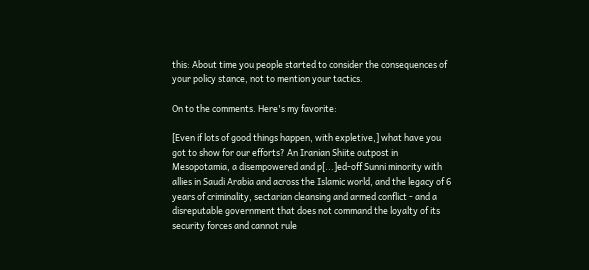this: About time you people started to consider the consequences of your policy stance, not to mention your tactics.

On to the comments. Here's my favorite:

[Even if lots of good things happen, with expletive,] what have you got to show for our efforts? An Iranian Shiite outpost in Mesopotamia, a disempowered and p[...]ed-off Sunni minority with allies in Saudi Arabia and across the Islamic world, and the legacy of 6 years of criminality, sectarian cleansing and armed conflict - and a disreputable government that does not command the loyalty of its security forces and cannot rule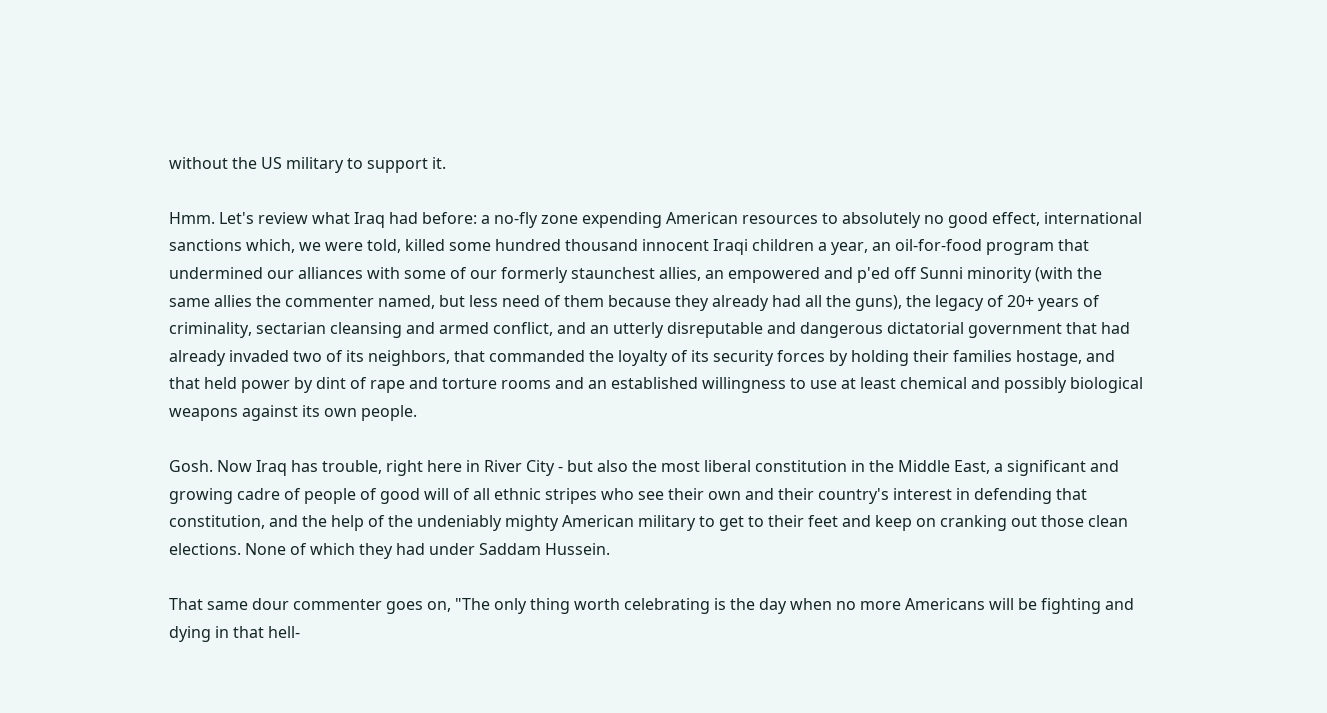without the US military to support it.

Hmm. Let's review what Iraq had before: a no-fly zone expending American resources to absolutely no good effect, international sanctions which, we were told, killed some hundred thousand innocent Iraqi children a year, an oil-for-food program that undermined our alliances with some of our formerly staunchest allies, an empowered and p'ed off Sunni minority (with the same allies the commenter named, but less need of them because they already had all the guns), the legacy of 20+ years of criminality, sectarian cleansing and armed conflict, and an utterly disreputable and dangerous dictatorial government that had already invaded two of its neighbors, that commanded the loyalty of its security forces by holding their families hostage, and that held power by dint of rape and torture rooms and an established willingness to use at least chemical and possibly biological weapons against its own people.

Gosh. Now Iraq has trouble, right here in River City - but also the most liberal constitution in the Middle East, a significant and growing cadre of people of good will of all ethnic stripes who see their own and their country's interest in defending that constitution, and the help of the undeniably mighty American military to get to their feet and keep on cranking out those clean elections. None of which they had under Saddam Hussein.

That same dour commenter goes on, "The only thing worth celebrating is the day when no more Americans will be fighting and dying in that hell-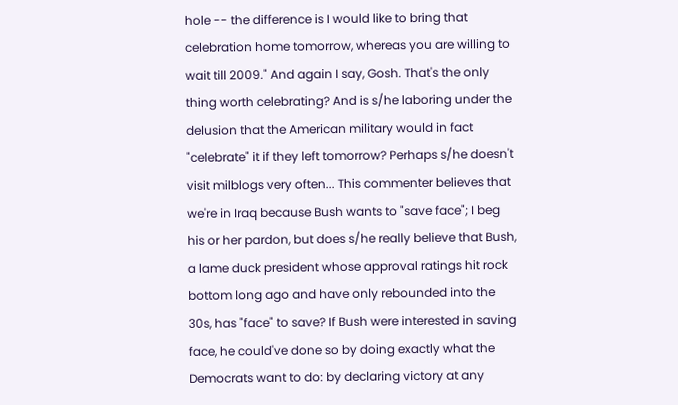hole -- the difference is I would like to bring that celebration home tomorrow, whereas you are willing to wait till 2009." And again I say, Gosh. That's the only thing worth celebrating? And is s/he laboring under the delusion that the American military would in fact "celebrate" it if they left tomorrow? Perhaps s/he doesn't visit milblogs very often... This commenter believes that we're in Iraq because Bush wants to "save face"; I beg his or her pardon, but does s/he really believe that Bush, a lame duck president whose approval ratings hit rock bottom long ago and have only rebounded into the 30s, has "face" to save? If Bush were interested in saving face, he could've done so by doing exactly what the Democrats want to do: by declaring victory at any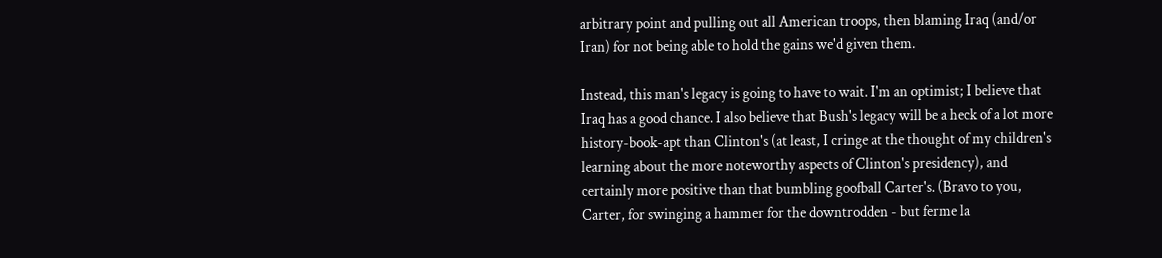arbitrary point and pulling out all American troops, then blaming Iraq (and/or Iran) for not being able to hold the gains we'd given them.

Instead, this man's legacy is going to have to wait. I'm an optimist; I believe that Iraq has a good chance. I also believe that Bush's legacy will be a heck of a lot more history-book-apt than Clinton's (at least, I cringe at the thought of my children's learning about the more noteworthy aspects of Clinton's presidency), and certainly more positive than that bumbling goofball Carter's. (Bravo to you, Carter, for swinging a hammer for the downtrodden - but ferme la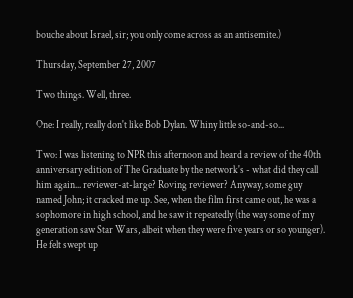bouche about Israel, sir; you only come across as an antisemite.)

Thursday, September 27, 2007

Two things. Well, three.

One: I really, really don't like Bob Dylan. Whiny little so-and-so...

Two: I was listening to NPR this afternoon and heard a review of the 40th anniversary edition of The Graduate by the network's - what did they call him again... reviewer-at-large? Roving reviewer? Anyway, some guy named John; it cracked me up. See, when the film first came out, he was a sophomore in high school, and he saw it repeatedly (the way some of my generation saw Star Wars, albeit when they were five years or so younger). He felt swept up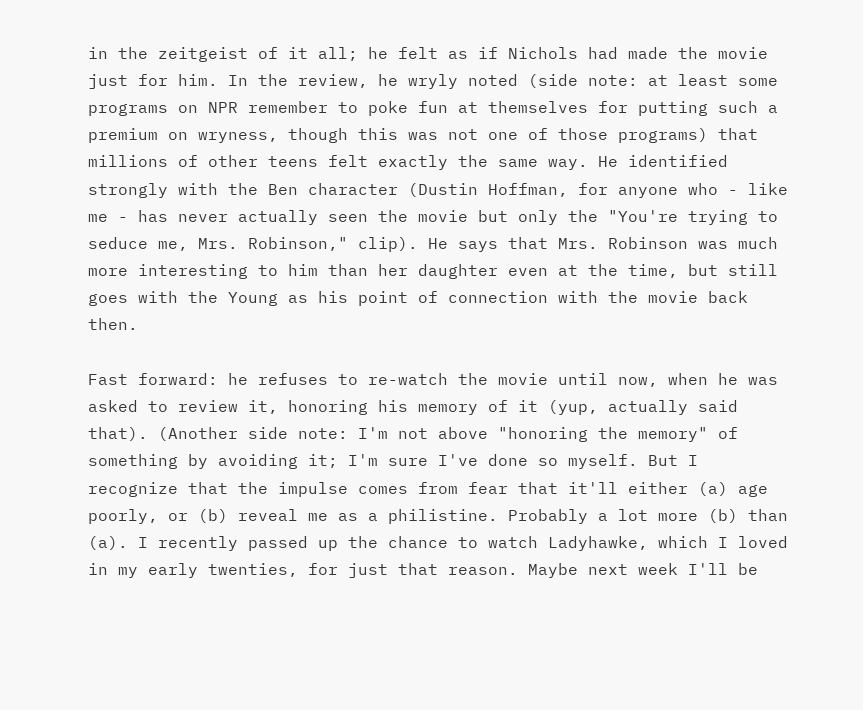in the zeitgeist of it all; he felt as if Nichols had made the movie just for him. In the review, he wryly noted (side note: at least some programs on NPR remember to poke fun at themselves for putting such a premium on wryness, though this was not one of those programs) that millions of other teens felt exactly the same way. He identified strongly with the Ben character (Dustin Hoffman, for anyone who - like me - has never actually seen the movie but only the "You're trying to seduce me, Mrs. Robinson," clip). He says that Mrs. Robinson was much more interesting to him than her daughter even at the time, but still goes with the Young as his point of connection with the movie back then.

Fast forward: he refuses to re-watch the movie until now, when he was asked to review it, honoring his memory of it (yup, actually said that). (Another side note: I'm not above "honoring the memory" of something by avoiding it; I'm sure I've done so myself. But I recognize that the impulse comes from fear that it'll either (a) age poorly, or (b) reveal me as a philistine. Probably a lot more (b) than (a). I recently passed up the chance to watch Ladyhawke, which I loved in my early twenties, for just that reason. Maybe next week I'll be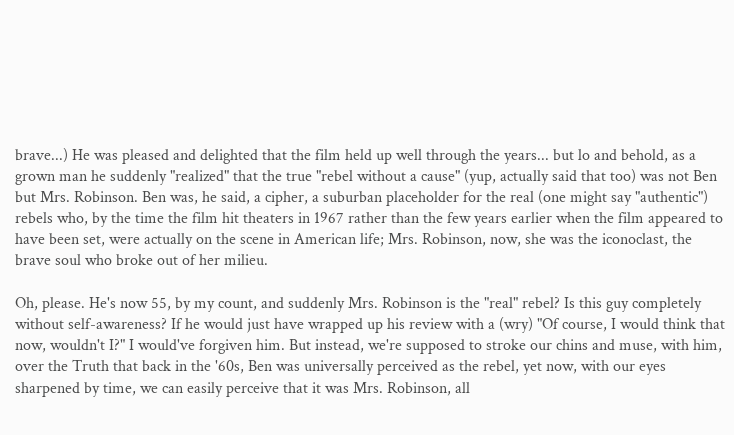brave...) He was pleased and delighted that the film held up well through the years... but lo and behold, as a grown man he suddenly "realized" that the true "rebel without a cause" (yup, actually said that too) was not Ben but Mrs. Robinson. Ben was, he said, a cipher, a suburban placeholder for the real (one might say "authentic") rebels who, by the time the film hit theaters in 1967 rather than the few years earlier when the film appeared to have been set, were actually on the scene in American life; Mrs. Robinson, now, she was the iconoclast, the brave soul who broke out of her milieu.

Oh, please. He's now 55, by my count, and suddenly Mrs. Robinson is the "real" rebel? Is this guy completely without self-awareness? If he would just have wrapped up his review with a (wry) "Of course, I would think that now, wouldn't I?" I would've forgiven him. But instead, we're supposed to stroke our chins and muse, with him, over the Truth that back in the '60s, Ben was universally perceived as the rebel, yet now, with our eyes sharpened by time, we can easily perceive that it was Mrs. Robinson, all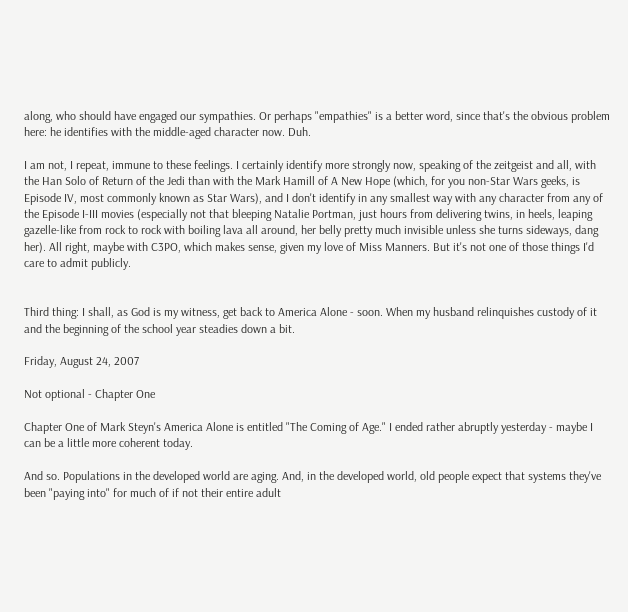along, who should have engaged our sympathies. Or perhaps "empathies" is a better word, since that's the obvious problem here: he identifies with the middle-aged character now. Duh.

I am not, I repeat, immune to these feelings. I certainly identify more strongly now, speaking of the zeitgeist and all, with the Han Solo of Return of the Jedi than with the Mark Hamill of A New Hope (which, for you non-Star Wars geeks, is Episode IV, most commonly known as Star Wars), and I don't identify in any smallest way with any character from any of the Episode I-III movies (especially not that bleeping Natalie Portman, just hours from delivering twins, in heels, leaping gazelle-like from rock to rock with boiling lava all around, her belly pretty much invisible unless she turns sideways, dang her). All right, maybe with C3PO, which makes sense, given my love of Miss Manners. But it's not one of those things I'd care to admit publicly.


Third thing: I shall, as God is my witness, get back to America Alone - soon. When my husband relinquishes custody of it and the beginning of the school year steadies down a bit.

Friday, August 24, 2007

Not optional - Chapter One

Chapter One of Mark Steyn's America Alone is entitled "The Coming of Age." I ended rather abruptly yesterday - maybe I can be a little more coherent today.

And so. Populations in the developed world are aging. And, in the developed world, old people expect that systems they've been "paying into" for much of if not their entire adult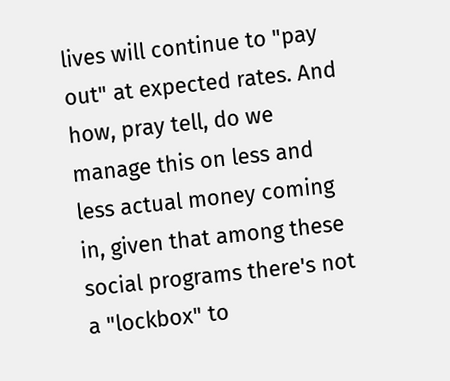lives will continue to "pay out" at expected rates. And how, pray tell, do we manage this on less and less actual money coming in, given that among these social programs there's not a "lockbox" to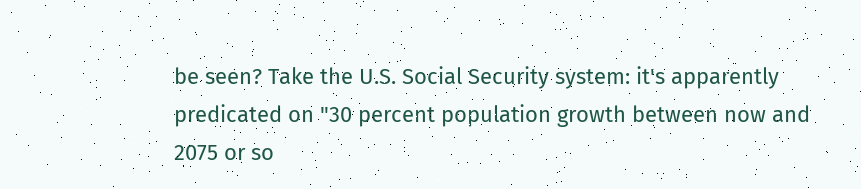be seen? Take the U.S. Social Security system: it's apparently predicated on "30 percent population growth between now and 2075 or so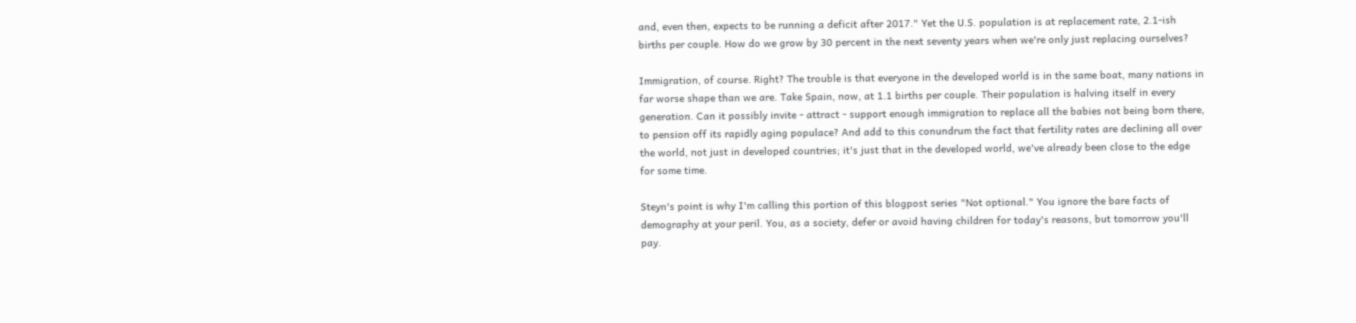and, even then, expects to be running a deficit after 2017." Yet the U.S. population is at replacement rate, 2.1-ish births per couple. How do we grow by 30 percent in the next seventy years when we're only just replacing ourselves?

Immigration, of course. Right? The trouble is that everyone in the developed world is in the same boat, many nations in far worse shape than we are. Take Spain, now, at 1.1 births per couple. Their population is halving itself in every generation. Can it possibly invite - attract - support enough immigration to replace all the babies not being born there, to pension off its rapidly aging populace? And add to this conundrum the fact that fertility rates are declining all over the world, not just in developed countries; it's just that in the developed world, we've already been close to the edge for some time.

Steyn's point is why I'm calling this portion of this blogpost series "Not optional." You ignore the bare facts of demography at your peril. You, as a society, defer or avoid having children for today's reasons, but tomorrow you'll pay.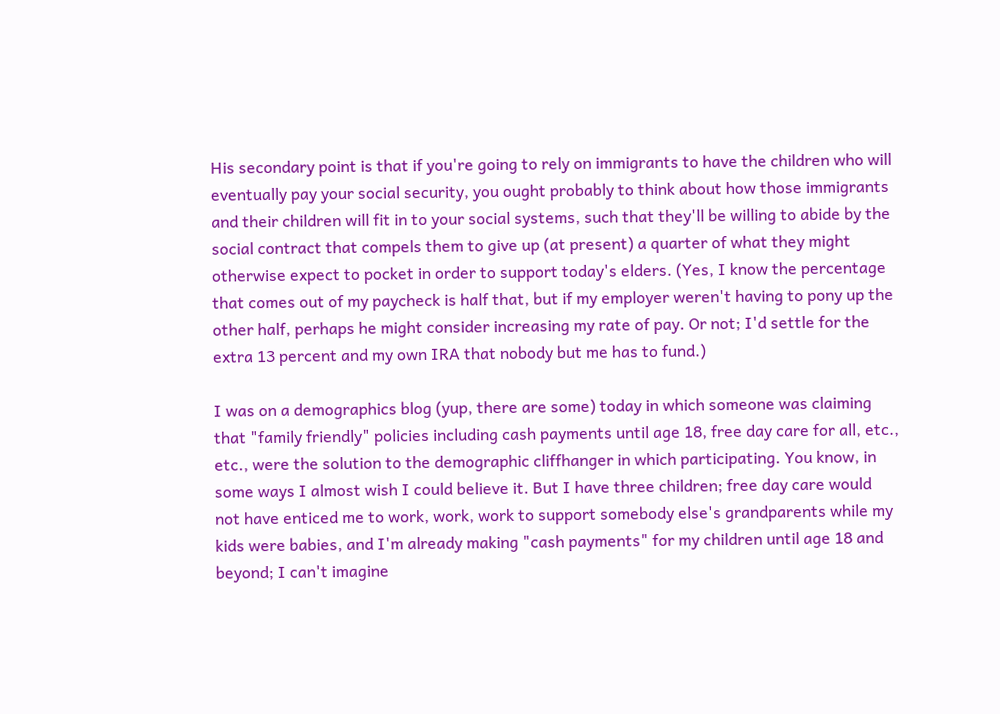His secondary point is that if you're going to rely on immigrants to have the children who will eventually pay your social security, you ought probably to think about how those immigrants and their children will fit in to your social systems, such that they'll be willing to abide by the social contract that compels them to give up (at present) a quarter of what they might otherwise expect to pocket in order to support today's elders. (Yes, I know the percentage that comes out of my paycheck is half that, but if my employer weren't having to pony up the other half, perhaps he might consider increasing my rate of pay. Or not; I'd settle for the extra 13 percent and my own IRA that nobody but me has to fund.)

I was on a demographics blog (yup, there are some) today in which someone was claiming that "family friendly" policies including cash payments until age 18, free day care for all, etc., etc., were the solution to the demographic cliffhanger in which participating. You know, in some ways I almost wish I could believe it. But I have three children; free day care would not have enticed me to work, work, work to support somebody else's grandparents while my kids were babies, and I'm already making "cash payments" for my children until age 18 and beyond; I can't imagine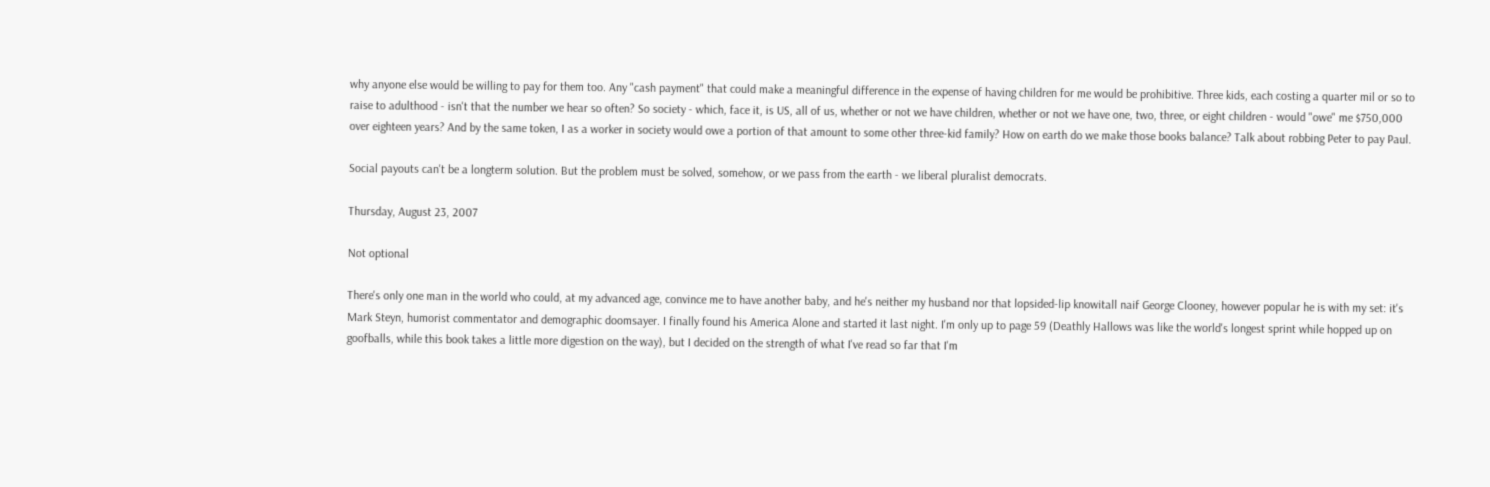why anyone else would be willing to pay for them too. Any "cash payment" that could make a meaningful difference in the expense of having children for me would be prohibitive. Three kids, each costing a quarter mil or so to raise to adulthood - isn't that the number we hear so often? So society - which, face it, is US, all of us, whether or not we have children, whether or not we have one, two, three, or eight children - would "owe" me $750,000 over eighteen years? And by the same token, I as a worker in society would owe a portion of that amount to some other three-kid family? How on earth do we make those books balance? Talk about robbing Peter to pay Paul.

Social payouts can't be a longterm solution. But the problem must be solved, somehow, or we pass from the earth - we liberal pluralist democrats.

Thursday, August 23, 2007

Not optional

There's only one man in the world who could, at my advanced age, convince me to have another baby, and he's neither my husband nor that lopsided-lip knowitall naif George Clooney, however popular he is with my set: it's Mark Steyn, humorist commentator and demographic doomsayer. I finally found his America Alone and started it last night. I'm only up to page 59 (Deathly Hallows was like the world's longest sprint while hopped up on goofballs, while this book takes a little more digestion on the way), but I decided on the strength of what I've read so far that I'm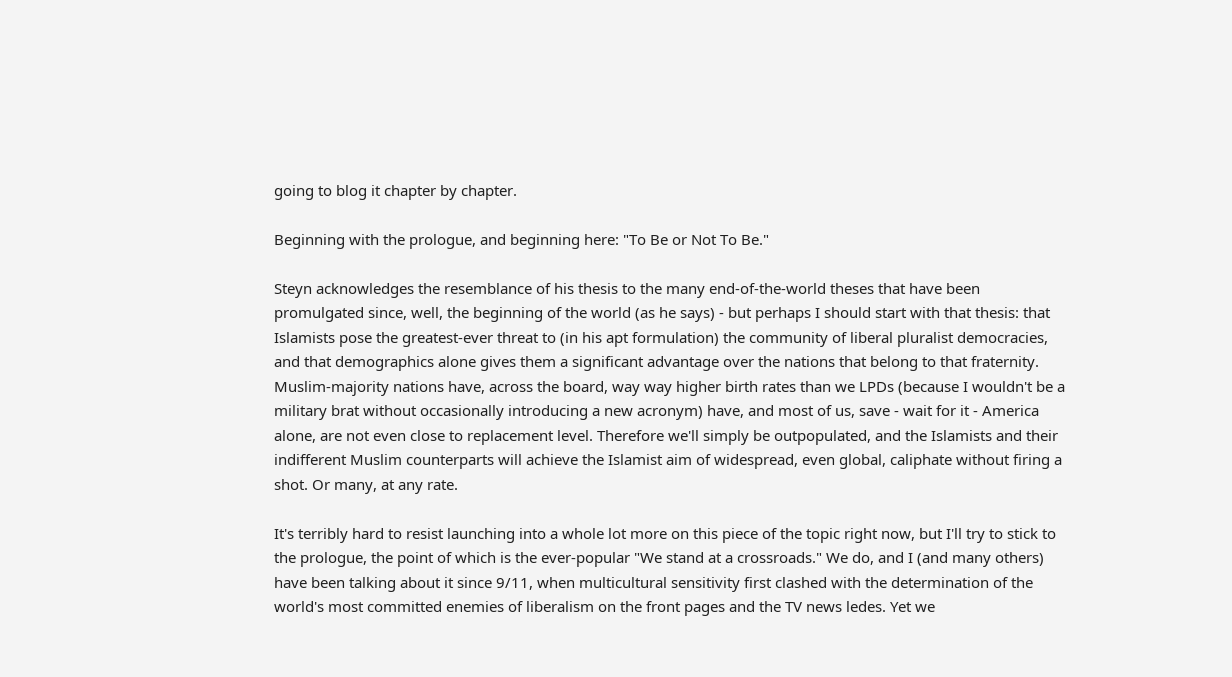going to blog it chapter by chapter.

Beginning with the prologue, and beginning here: "To Be or Not To Be."

Steyn acknowledges the resemblance of his thesis to the many end-of-the-world theses that have been promulgated since, well, the beginning of the world (as he says) - but perhaps I should start with that thesis: that Islamists pose the greatest-ever threat to (in his apt formulation) the community of liberal pluralist democracies, and that demographics alone gives them a significant advantage over the nations that belong to that fraternity. Muslim-majority nations have, across the board, way way higher birth rates than we LPDs (because I wouldn't be a military brat without occasionally introducing a new acronym) have, and most of us, save - wait for it - America alone, are not even close to replacement level. Therefore we'll simply be outpopulated, and the Islamists and their indifferent Muslim counterparts will achieve the Islamist aim of widespread, even global, caliphate without firing a shot. Or many, at any rate.

It's terribly hard to resist launching into a whole lot more on this piece of the topic right now, but I'll try to stick to the prologue, the point of which is the ever-popular "We stand at a crossroads." We do, and I (and many others) have been talking about it since 9/11, when multicultural sensitivity first clashed with the determination of the world's most committed enemies of liberalism on the front pages and the TV news ledes. Yet we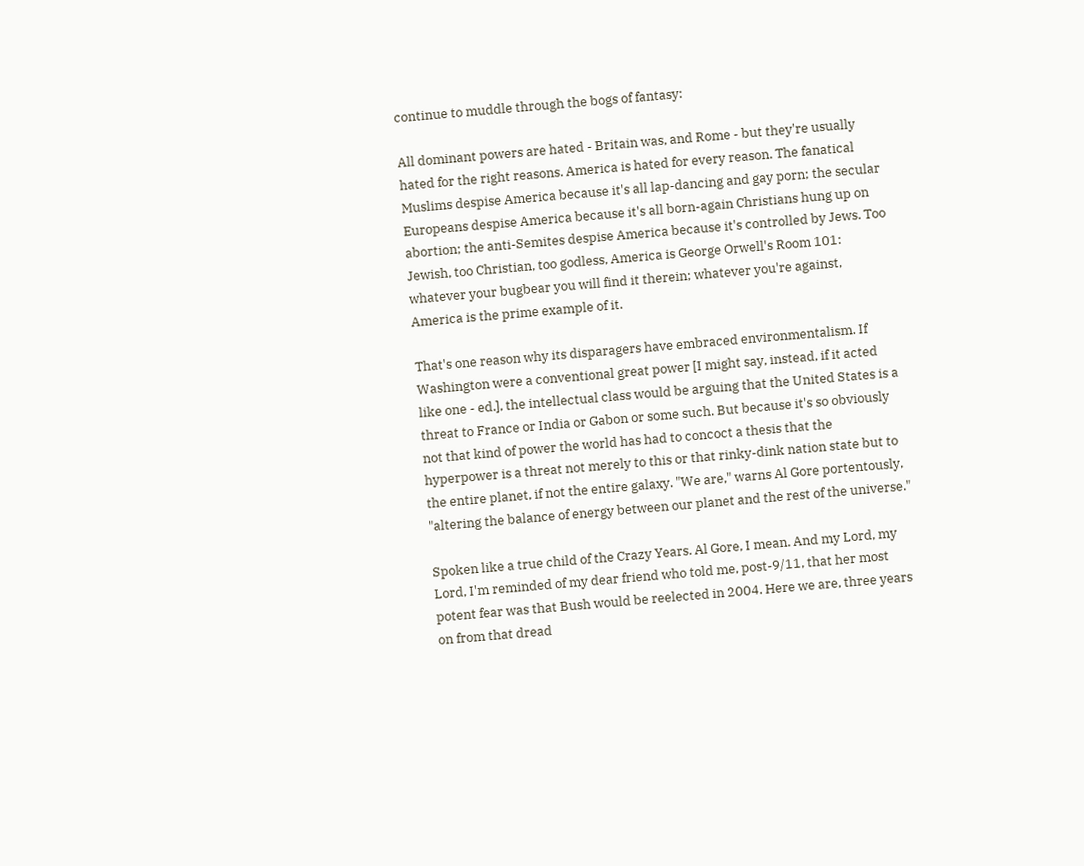continue to muddle through the bogs of fantasy:

All dominant powers are hated - Britain was, and Rome - but they're usually hated for the right reasons. America is hated for every reason. The fanatical Muslims despise America because it's all lap-dancing and gay porn; the secular Europeans despise America because it's all born-again Christians hung up on abortion; the anti-Semites despise America because it's controlled by Jews. Too Jewish, too Christian, too godless, America is George Orwell's Room 101: whatever your bugbear you will find it therein; whatever you're against, America is the prime example of it.

That's one reason why its disparagers have embraced environmentalism. If Washington were a conventional great power [I might say, instead, if it acted like one - ed.], the intellectual class would be arguing that the United States is a threat to France or India or Gabon or some such. But because it's so obviously not that kind of power the world has had to concoct a thesis that the hyperpower is a threat not merely to this or that rinky-dink nation state but to the entire planet, if not the entire galaxy. "We are," warns Al Gore portentously, "altering the balance of energy between our planet and the rest of the universe."

Spoken like a true child of the Crazy Years. Al Gore, I mean. And my Lord, my Lord, I'm reminded of my dear friend who told me, post-9/11, that her most potent fear was that Bush would be reelected in 2004. Here we are, three years on from that dread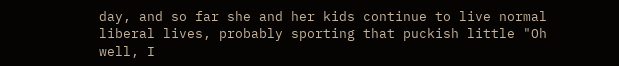day, and so far she and her kids continue to live normal liberal lives, probably sporting that puckish little "Oh well, I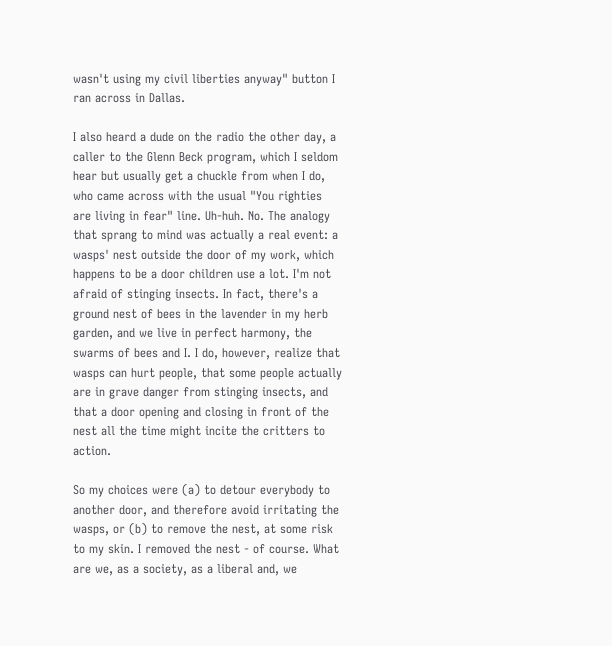wasn't using my civil liberties anyway" button I ran across in Dallas.

I also heard a dude on the radio the other day, a caller to the Glenn Beck program, which I seldom hear but usually get a chuckle from when I do, who came across with the usual "You righties are living in fear" line. Uh-huh. No. The analogy that sprang to mind was actually a real event: a wasps' nest outside the door of my work, which happens to be a door children use a lot. I'm not afraid of stinging insects. In fact, there's a ground nest of bees in the lavender in my herb garden, and we live in perfect harmony, the swarms of bees and I. I do, however, realize that wasps can hurt people, that some people actually are in grave danger from stinging insects, and that a door opening and closing in front of the nest all the time might incite the critters to action.

So my choices were (a) to detour everybody to another door, and therefore avoid irritating the wasps, or (b) to remove the nest, at some risk to my skin. I removed the nest - of course. What are we, as a society, as a liberal and, we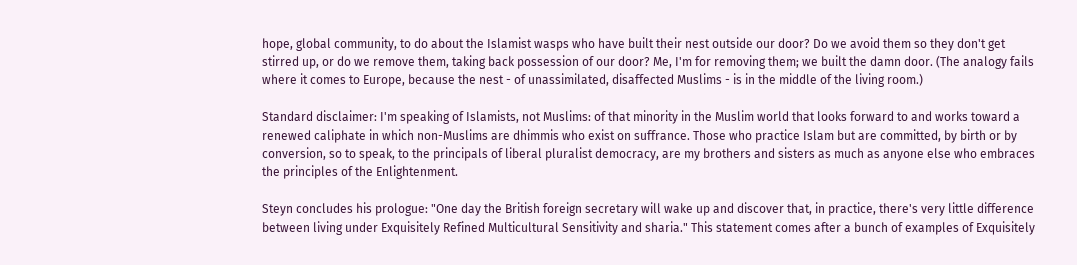hope, global community, to do about the Islamist wasps who have built their nest outside our door? Do we avoid them so they don't get stirred up, or do we remove them, taking back possession of our door? Me, I'm for removing them; we built the damn door. (The analogy fails where it comes to Europe, because the nest - of unassimilated, disaffected Muslims - is in the middle of the living room.)

Standard disclaimer: I'm speaking of Islamists, not Muslims: of that minority in the Muslim world that looks forward to and works toward a renewed caliphate in which non-Muslims are dhimmis who exist on suffrance. Those who practice Islam but are committed, by birth or by conversion, so to speak, to the principals of liberal pluralist democracy, are my brothers and sisters as much as anyone else who embraces the principles of the Enlightenment.

Steyn concludes his prologue: "One day the British foreign secretary will wake up and discover that, in practice, there's very little difference between living under Exquisitely Refined Multicultural Sensitivity and sharia." This statement comes after a bunch of examples of Exquisitely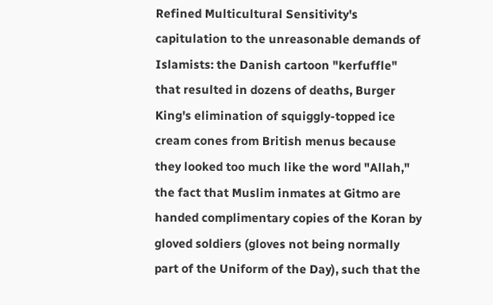Refined Multicultural Sensitivity's capitulation to the unreasonable demands of Islamists: the Danish cartoon "kerfuffle" that resulted in dozens of deaths, Burger King's elimination of squiggly-topped ice cream cones from British menus because they looked too much like the word "Allah," the fact that Muslim inmates at Gitmo are handed complimentary copies of the Koran by gloved soldiers (gloves not being normally part of the Uniform of the Day), such that the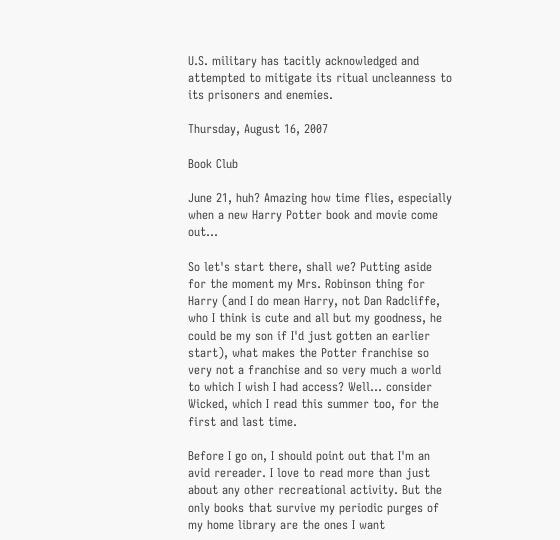U.S. military has tacitly acknowledged and attempted to mitigate its ritual uncleanness to its prisoners and enemies.

Thursday, August 16, 2007

Book Club

June 21, huh? Amazing how time flies, especially when a new Harry Potter book and movie come out...

So let's start there, shall we? Putting aside for the moment my Mrs. Robinson thing for Harry (and I do mean Harry, not Dan Radcliffe, who I think is cute and all but my goodness, he could be my son if I'd just gotten an earlier start), what makes the Potter franchise so very not a franchise and so very much a world to which I wish I had access? Well... consider Wicked, which I read this summer too, for the first and last time.

Before I go on, I should point out that I'm an avid rereader. I love to read more than just about any other recreational activity. But the only books that survive my periodic purges of my home library are the ones I want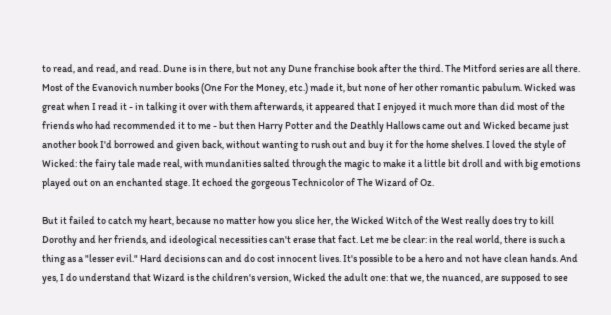to read, and read, and read. Dune is in there, but not any Dune franchise book after the third. The Mitford series are all there. Most of the Evanovich number books (One For the Money, etc.) made it, but none of her other romantic pabulum. Wicked was great when I read it - in talking it over with them afterwards, it appeared that I enjoyed it much more than did most of the friends who had recommended it to me - but then Harry Potter and the Deathly Hallows came out and Wicked became just another book I'd borrowed and given back, without wanting to rush out and buy it for the home shelves. I loved the style of Wicked: the fairy tale made real, with mundanities salted through the magic to make it a little bit droll and with big emotions played out on an enchanted stage. It echoed the gorgeous Technicolor of The Wizard of Oz.

But it failed to catch my heart, because no matter how you slice her, the Wicked Witch of the West really does try to kill Dorothy and her friends, and ideological necessities can't erase that fact. Let me be clear: in the real world, there is such a thing as a "lesser evil." Hard decisions can and do cost innocent lives. It's possible to be a hero and not have clean hands. And yes, I do understand that Wizard is the children's version, Wicked the adult one: that we, the nuanced, are supposed to see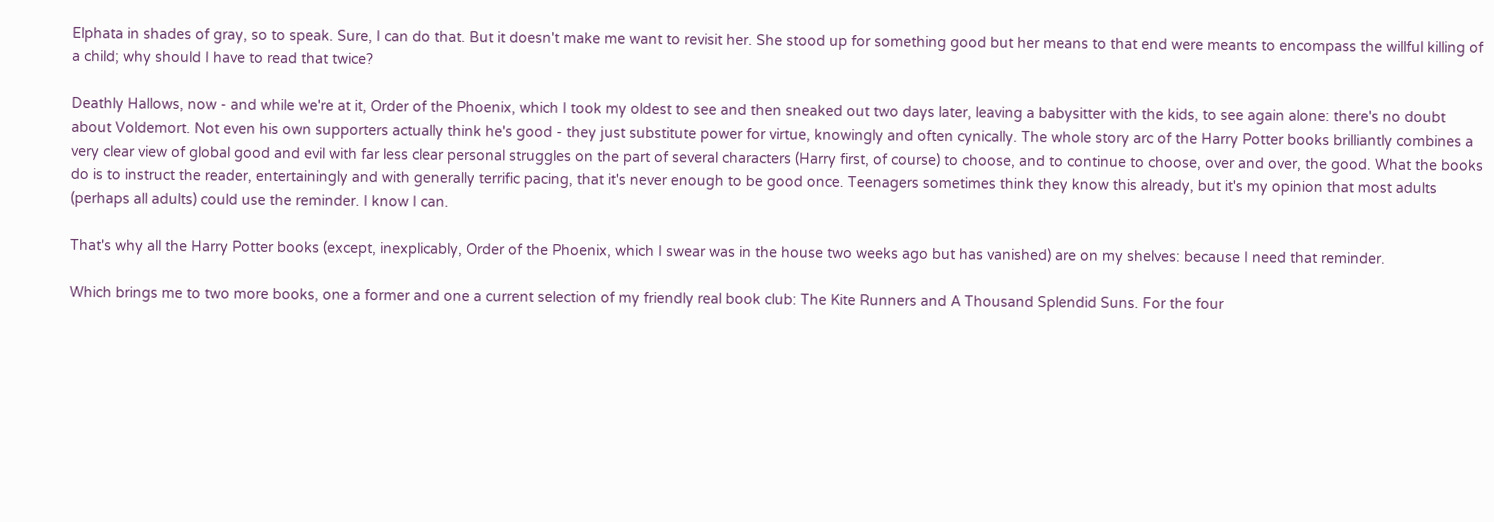Elphata in shades of gray, so to speak. Sure, I can do that. But it doesn't make me want to revisit her. She stood up for something good but her means to that end were meants to encompass the willful killing of a child; why should I have to read that twice?

Deathly Hallows, now - and while we're at it, Order of the Phoenix, which I took my oldest to see and then sneaked out two days later, leaving a babysitter with the kids, to see again alone: there's no doubt about Voldemort. Not even his own supporters actually think he's good - they just substitute power for virtue, knowingly and often cynically. The whole story arc of the Harry Potter books brilliantly combines a very clear view of global good and evil with far less clear personal struggles on the part of several characters (Harry first, of course) to choose, and to continue to choose, over and over, the good. What the books do is to instruct the reader, entertainingly and with generally terrific pacing, that it's never enough to be good once. Teenagers sometimes think they know this already, but it's my opinion that most adults (perhaps all adults) could use the reminder. I know I can.

That's why all the Harry Potter books (except, inexplicably, Order of the Phoenix, which I swear was in the house two weeks ago but has vanished) are on my shelves: because I need that reminder.

Which brings me to two more books, one a former and one a current selection of my friendly real book club: The Kite Runners and A Thousand Splendid Suns. For the four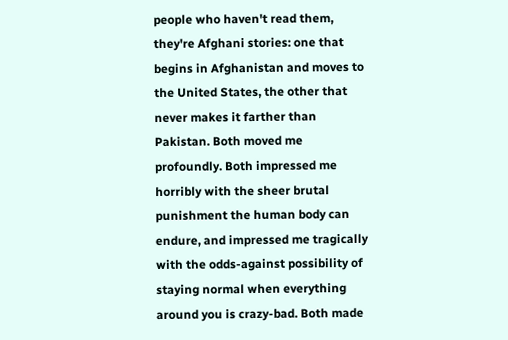people who haven't read them, they're Afghani stories: one that begins in Afghanistan and moves to the United States, the other that never makes it farther than Pakistan. Both moved me profoundly. Both impressed me horribly with the sheer brutal punishment the human body can endure, and impressed me tragically with the odds-against possibility of staying normal when everything around you is crazy-bad. Both made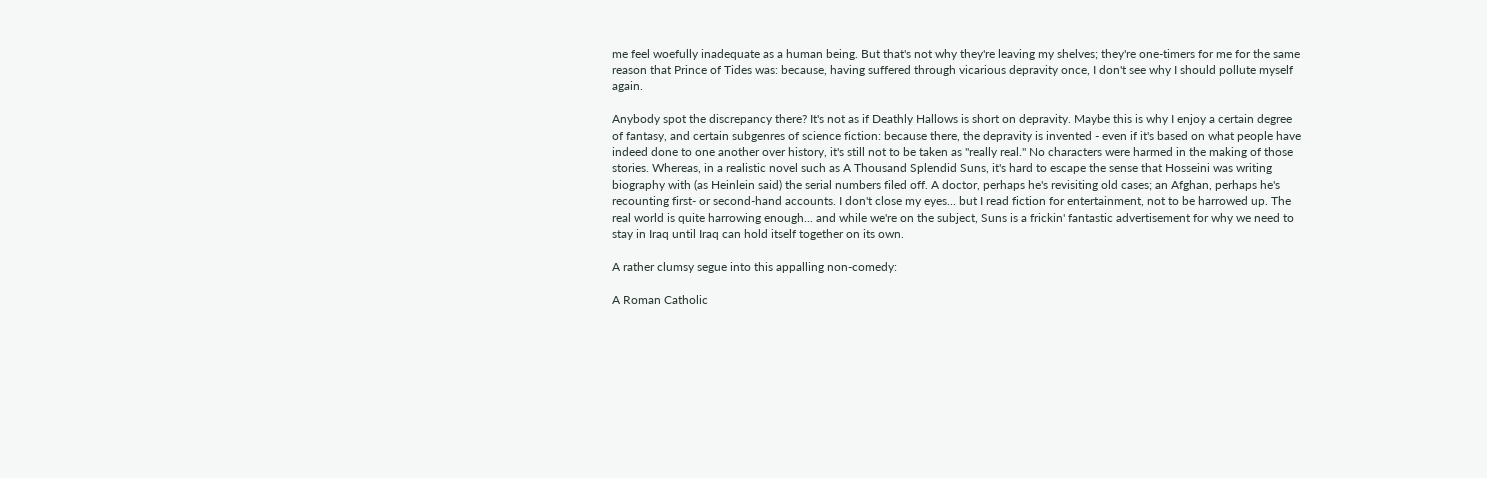me feel woefully inadequate as a human being. But that's not why they're leaving my shelves; they're one-timers for me for the same reason that Prince of Tides was: because, having suffered through vicarious depravity once, I don't see why I should pollute myself again.

Anybody spot the discrepancy there? It's not as if Deathly Hallows is short on depravity. Maybe this is why I enjoy a certain degree of fantasy, and certain subgenres of science fiction: because there, the depravity is invented - even if it's based on what people have indeed done to one another over history, it's still not to be taken as "really real." No characters were harmed in the making of those stories. Whereas, in a realistic novel such as A Thousand Splendid Suns, it's hard to escape the sense that Hosseini was writing biography with (as Heinlein said) the serial numbers filed off. A doctor, perhaps he's revisiting old cases; an Afghan, perhaps he's recounting first- or second-hand accounts. I don't close my eyes... but I read fiction for entertainment, not to be harrowed up. The real world is quite harrowing enough... and while we're on the subject, Suns is a frickin' fantastic advertisement for why we need to stay in Iraq until Iraq can hold itself together on its own.

A rather clumsy segue into this appalling non-comedy:

A Roman Catholic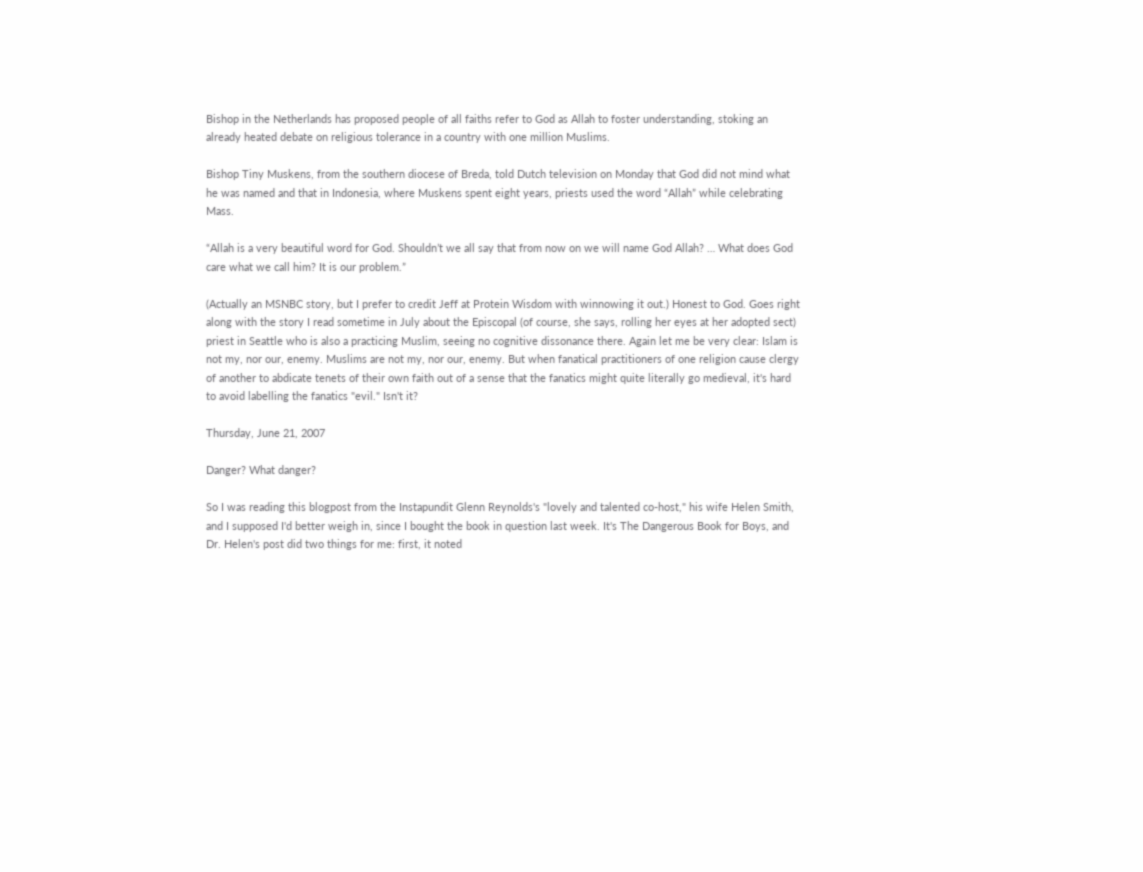Bishop in the Netherlands has proposed people of all faiths refer to God as Allah to foster understanding, stoking an already heated debate on religious tolerance in a country with one million Muslims.

Bishop Tiny Muskens, from the southern diocese of Breda, told Dutch television on Monday that God did not mind what he was named and that in Indonesia, where Muskens spent eight years, priests used the word “Allah” while celebrating Mass.

“Allah is a very beautiful word for God. Shouldn’t we all say that from now on we will name God Allah? … What does God care what we call him? It is our problem.”

(Actually an MSNBC story, but I prefer to credit Jeff at Protein Wisdom with winnowing it out.) Honest to God. Goes right along with the story I read sometime in July about the Episcopal (of course, she says, rolling her eyes at her adopted sect) priest in Seattle who is also a practicing Muslim, seeing no cognitive dissonance there. Again let me be very clear: Islam is not my, nor our, enemy. Muslims are not my, nor our, enemy. But when fanatical practitioners of one religion cause clergy of another to abdicate tenets of their own faith out of a sense that the fanatics might quite literally go medieval, it's hard to avoid labelling the fanatics "evil." Isn't it?

Thursday, June 21, 2007

Danger? What danger?

So I was reading this blogpost from the Instapundit Glenn Reynolds's "lovely and talented co-host," his wife Helen Smith, and I supposed I'd better weigh in, since I bought the book in question last week. It's The Dangerous Book for Boys, and Dr. Helen's post did two things for me: first, it noted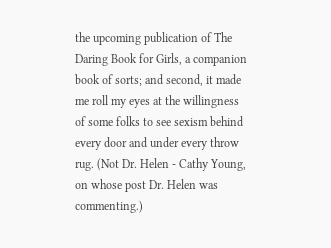the upcoming publication of The Daring Book for Girls, a companion book of sorts; and second, it made me roll my eyes at the willingness of some folks to see sexism behind every door and under every throw rug. (Not Dr. Helen - Cathy Young, on whose post Dr. Helen was commenting.)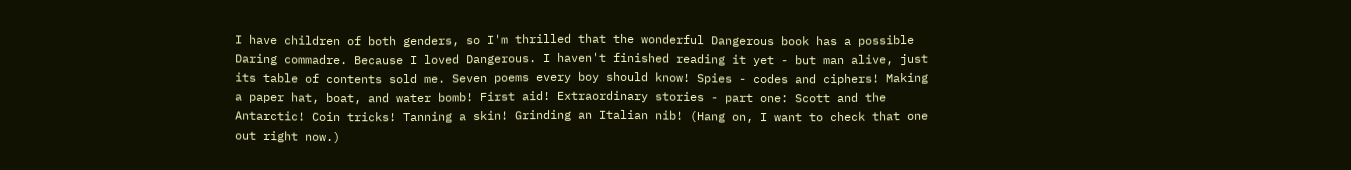I have children of both genders, so I'm thrilled that the wonderful Dangerous book has a possible Daring commadre. Because I loved Dangerous. I haven't finished reading it yet - but man alive, just its table of contents sold me. Seven poems every boy should know! Spies - codes and ciphers! Making a paper hat, boat, and water bomb! First aid! Extraordinary stories - part one: Scott and the Antarctic! Coin tricks! Tanning a skin! Grinding an Italian nib! (Hang on, I want to check that one out right now.)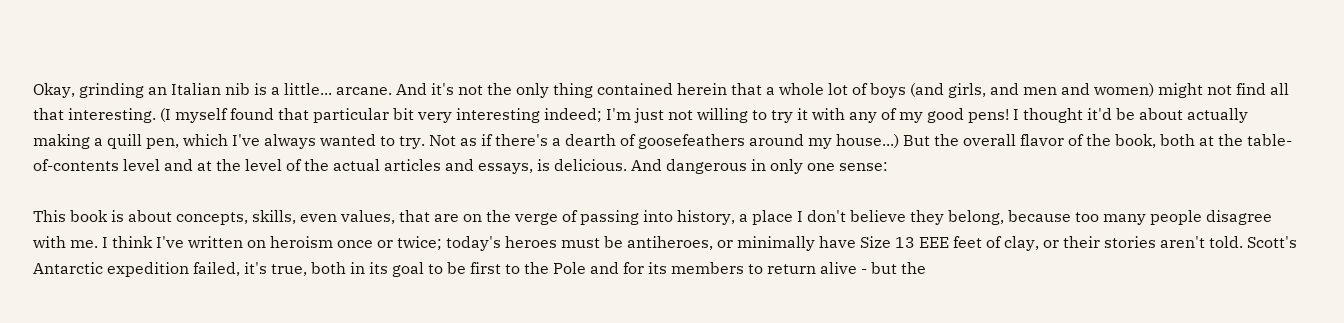Okay, grinding an Italian nib is a little... arcane. And it's not the only thing contained herein that a whole lot of boys (and girls, and men and women) might not find all that interesting. (I myself found that particular bit very interesting indeed; I'm just not willing to try it with any of my good pens! I thought it'd be about actually making a quill pen, which I've always wanted to try. Not as if there's a dearth of goosefeathers around my house...) But the overall flavor of the book, both at the table-of-contents level and at the level of the actual articles and essays, is delicious. And dangerous in only one sense:

This book is about concepts, skills, even values, that are on the verge of passing into history, a place I don't believe they belong, because too many people disagree with me. I think I've written on heroism once or twice; today's heroes must be antiheroes, or minimally have Size 13 EEE feet of clay, or their stories aren't told. Scott's Antarctic expedition failed, it's true, both in its goal to be first to the Pole and for its members to return alive - but the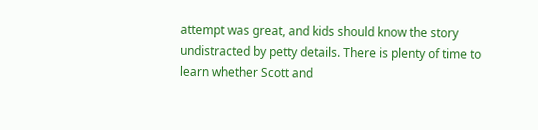attempt was great, and kids should know the story undistracted by petty details. There is plenty of time to learn whether Scott and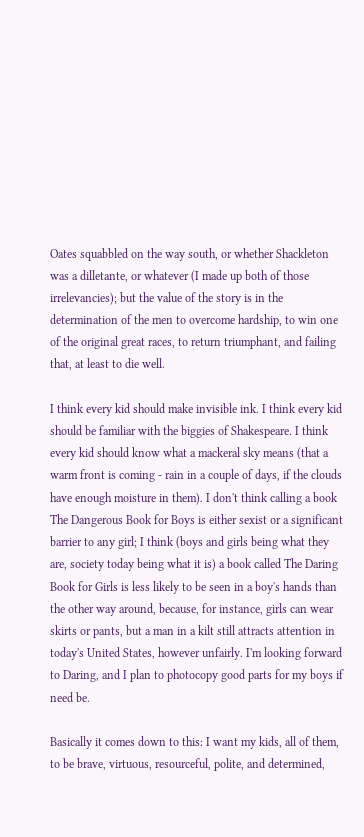Oates squabbled on the way south, or whether Shackleton was a dilletante, or whatever (I made up both of those irrelevancies); but the value of the story is in the determination of the men to overcome hardship, to win one of the original great races, to return triumphant, and failing that, at least to die well.

I think every kid should make invisible ink. I think every kid should be familiar with the biggies of Shakespeare. I think every kid should know what a mackeral sky means (that a warm front is coming - rain in a couple of days, if the clouds have enough moisture in them). I don't think calling a book The Dangerous Book for Boys is either sexist or a significant barrier to any girl; I think (boys and girls being what they are, society today being what it is) a book called The Daring Book for Girls is less likely to be seen in a boy's hands than the other way around, because, for instance, girls can wear skirts or pants, but a man in a kilt still attracts attention in today's United States, however unfairly. I'm looking forward to Daring, and I plan to photocopy good parts for my boys if need be.

Basically it comes down to this: I want my kids, all of them, to be brave, virtuous, resourceful, polite, and determined,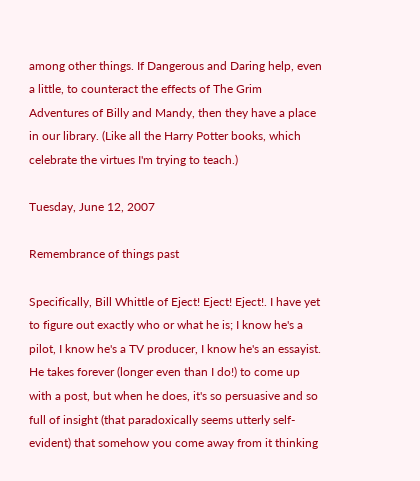among other things. If Dangerous and Daring help, even a little, to counteract the effects of The Grim Adventures of Billy and Mandy, then they have a place in our library. (Like all the Harry Potter books, which celebrate the virtues I'm trying to teach.)

Tuesday, June 12, 2007

Remembrance of things past

Specifically, Bill Whittle of Eject! Eject! Eject!. I have yet to figure out exactly who or what he is; I know he's a pilot, I know he's a TV producer, I know he's an essayist. He takes forever (longer even than I do!) to come up with a post, but when he does, it's so persuasive and so full of insight (that paradoxically seems utterly self-evident) that somehow you come away from it thinking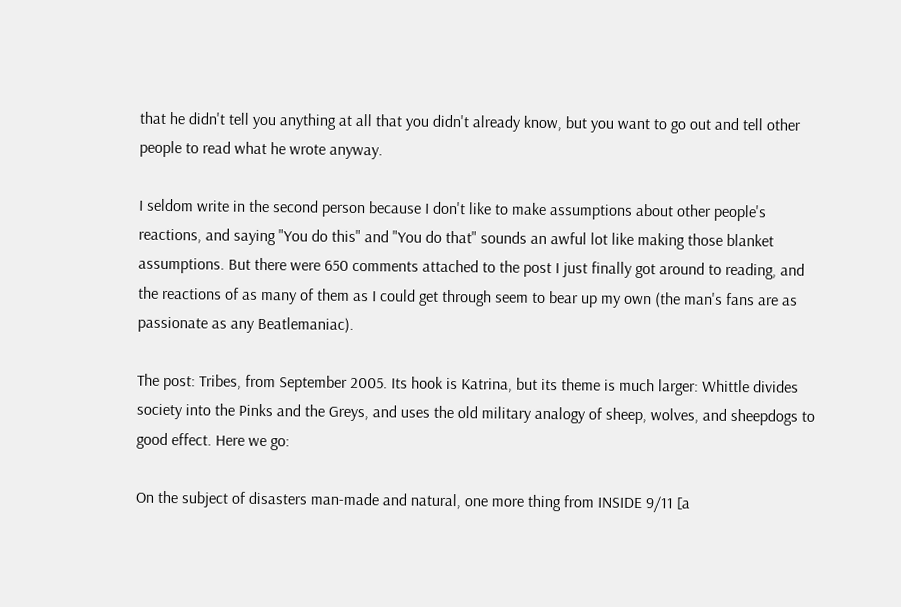that he didn't tell you anything at all that you didn't already know, but you want to go out and tell other people to read what he wrote anyway.

I seldom write in the second person because I don't like to make assumptions about other people's reactions, and saying "You do this" and "You do that" sounds an awful lot like making those blanket assumptions. But there were 650 comments attached to the post I just finally got around to reading, and the reactions of as many of them as I could get through seem to bear up my own (the man's fans are as passionate as any Beatlemaniac).

The post: Tribes, from September 2005. Its hook is Katrina, but its theme is much larger: Whittle divides society into the Pinks and the Greys, and uses the old military analogy of sheep, wolves, and sheepdogs to good effect. Here we go:

On the subject of disasters man-made and natural, one more thing from INSIDE 9/11 [a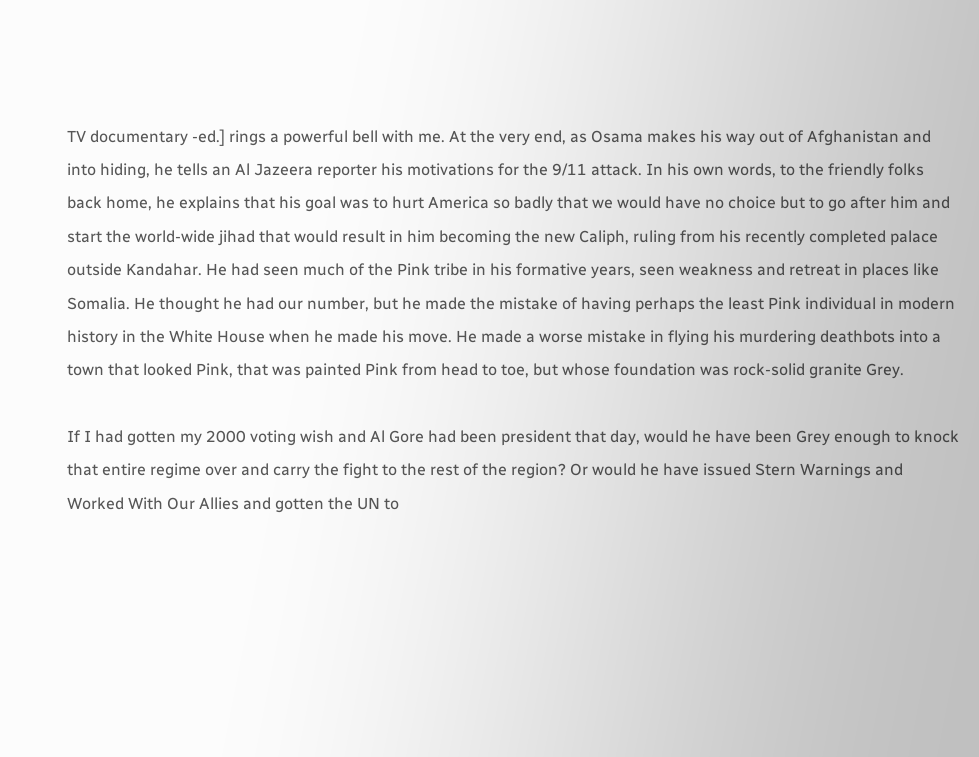TV documentary -ed.] rings a powerful bell with me. At the very end, as Osama makes his way out of Afghanistan and into hiding, he tells an Al Jazeera reporter his motivations for the 9/11 attack. In his own words, to the friendly folks back home, he explains that his goal was to hurt America so badly that we would have no choice but to go after him and start the world-wide jihad that would result in him becoming the new Caliph, ruling from his recently completed palace outside Kandahar. He had seen much of the Pink tribe in his formative years, seen weakness and retreat in places like Somalia. He thought he had our number, but he made the mistake of having perhaps the least Pink individual in modern history in the White House when he made his move. He made a worse mistake in flying his murdering deathbots into a town that looked Pink, that was painted Pink from head to toe, but whose foundation was rock-solid granite Grey.

If I had gotten my 2000 voting wish and Al Gore had been president that day, would he have been Grey enough to knock that entire regime over and carry the fight to the rest of the region? Or would he have issued Stern Warnings and Worked With Our Allies and gotten the UN to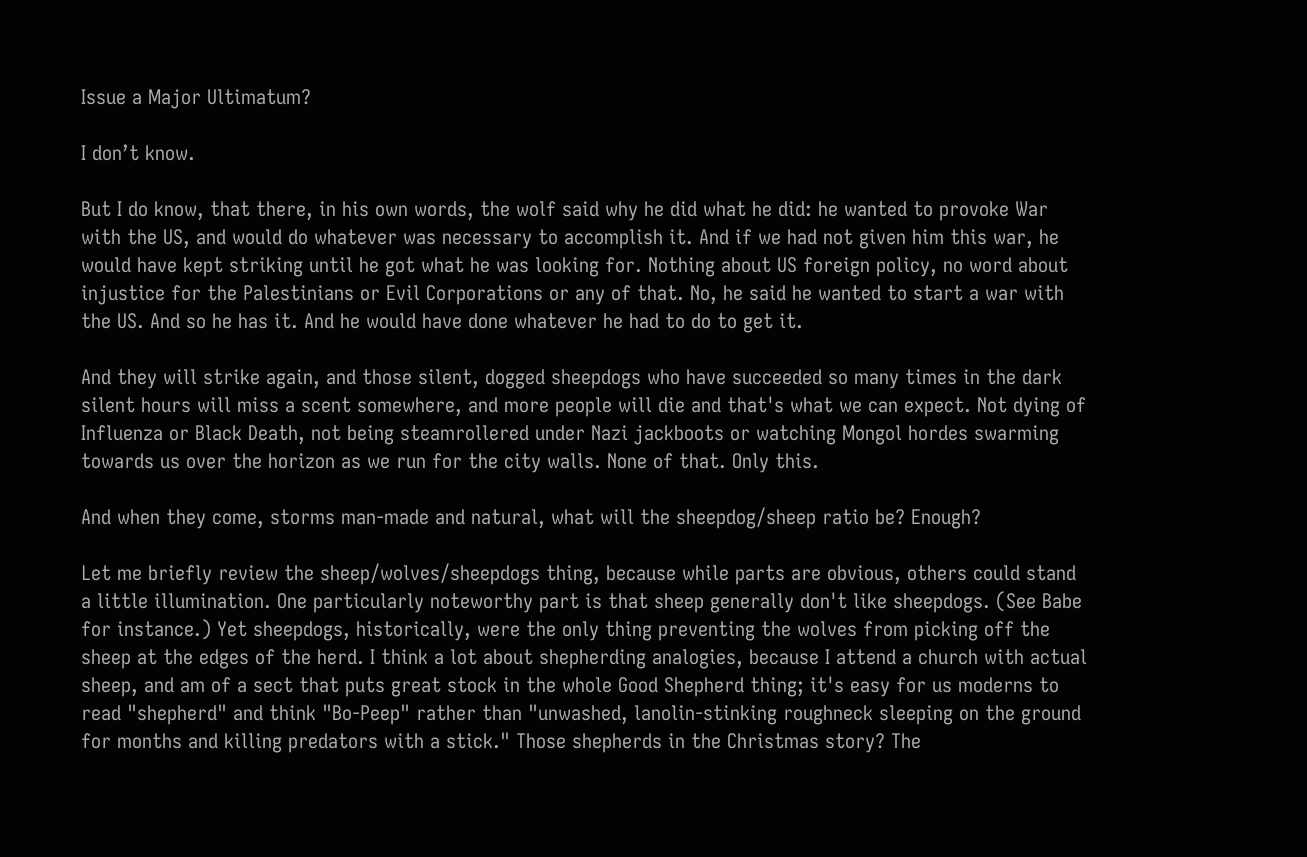Issue a Major Ultimatum?

I don’t know.

But I do know, that there, in his own words, the wolf said why he did what he did: he wanted to provoke War with the US, and would do whatever was necessary to accomplish it. And if we had not given him this war, he would have kept striking until he got what he was looking for. Nothing about US foreign policy, no word about injustice for the Palestinians or Evil Corporations or any of that. No, he said he wanted to start a war with the US. And so he has it. And he would have done whatever he had to do to get it.

And they will strike again, and those silent, dogged sheepdogs who have succeeded so many times in the dark silent hours will miss a scent somewhere, and more people will die and that's what we can expect. Not dying of Influenza or Black Death, not being steamrollered under Nazi jackboots or watching Mongol hordes swarming towards us over the horizon as we run for the city walls. None of that. Only this.

And when they come, storms man-made and natural, what will the sheepdog/sheep ratio be? Enough?

Let me briefly review the sheep/wolves/sheepdogs thing, because while parts are obvious, others could stand a little illumination. One particularly noteworthy part is that sheep generally don't like sheepdogs. (See Babe for instance.) Yet sheepdogs, historically, were the only thing preventing the wolves from picking off the sheep at the edges of the herd. I think a lot about shepherding analogies, because I attend a church with actual sheep, and am of a sect that puts great stock in the whole Good Shepherd thing; it's easy for us moderns to read "shepherd" and think "Bo-Peep" rather than "unwashed, lanolin-stinking roughneck sleeping on the ground for months and killing predators with a stick." Those shepherds in the Christmas story? The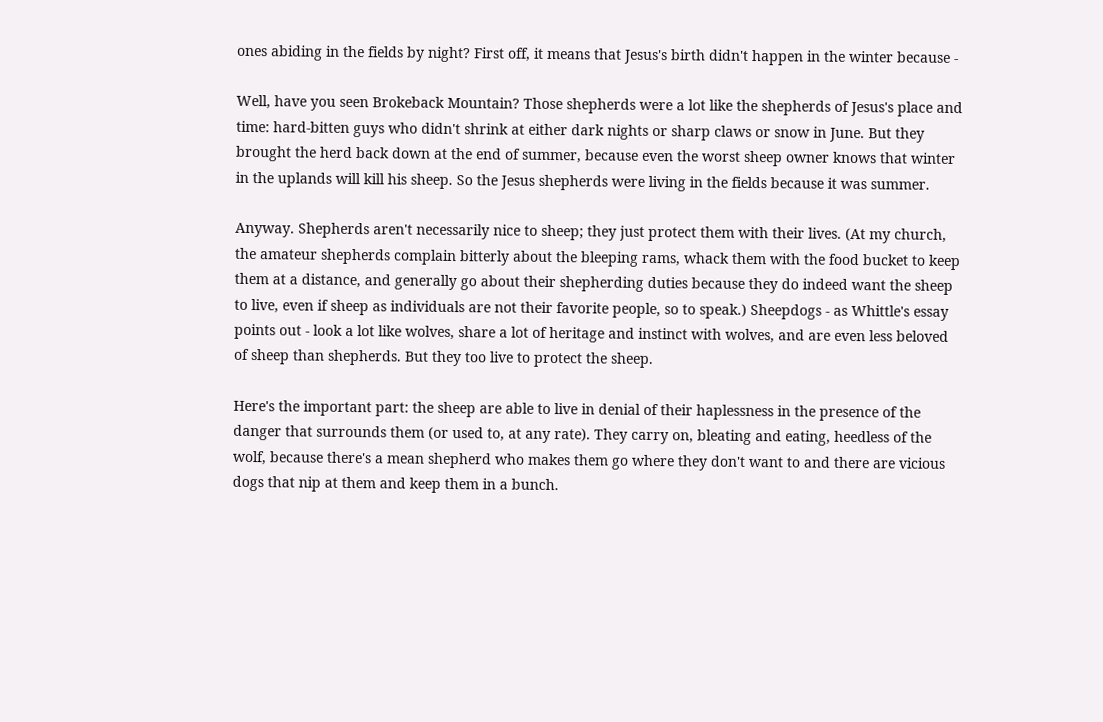ones abiding in the fields by night? First off, it means that Jesus's birth didn't happen in the winter because -

Well, have you seen Brokeback Mountain? Those shepherds were a lot like the shepherds of Jesus's place and time: hard-bitten guys who didn't shrink at either dark nights or sharp claws or snow in June. But they brought the herd back down at the end of summer, because even the worst sheep owner knows that winter in the uplands will kill his sheep. So the Jesus shepherds were living in the fields because it was summer.

Anyway. Shepherds aren't necessarily nice to sheep; they just protect them with their lives. (At my church, the amateur shepherds complain bitterly about the bleeping rams, whack them with the food bucket to keep them at a distance, and generally go about their shepherding duties because they do indeed want the sheep to live, even if sheep as individuals are not their favorite people, so to speak.) Sheepdogs - as Whittle's essay points out - look a lot like wolves, share a lot of heritage and instinct with wolves, and are even less beloved of sheep than shepherds. But they too live to protect the sheep.

Here's the important part: the sheep are able to live in denial of their haplessness in the presence of the danger that surrounds them (or used to, at any rate). They carry on, bleating and eating, heedless of the wolf, because there's a mean shepherd who makes them go where they don't want to and there are vicious dogs that nip at them and keep them in a bunch.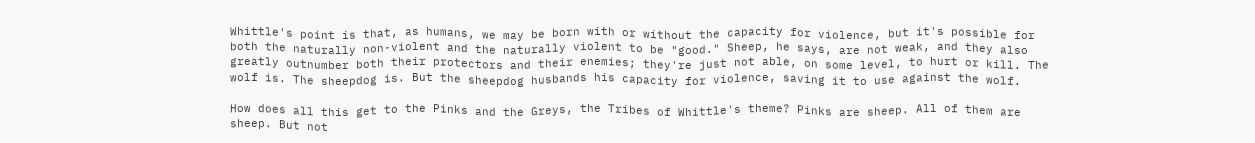Whittle's point is that, as humans, we may be born with or without the capacity for violence, but it's possible for both the naturally non-violent and the naturally violent to be "good." Sheep, he says, are not weak, and they also greatly outnumber both their protectors and their enemies; they're just not able, on some level, to hurt or kill. The wolf is. The sheepdog is. But the sheepdog husbands his capacity for violence, saving it to use against the wolf.

How does all this get to the Pinks and the Greys, the Tribes of Whittle's theme? Pinks are sheep. All of them are sheep. But not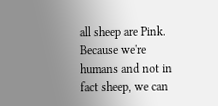all sheep are Pink. Because we're humans and not in fact sheep, we can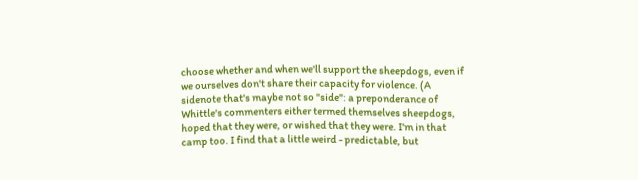choose whether and when we'll support the sheepdogs, even if we ourselves don't share their capacity for violence. (A sidenote that's maybe not so "side": a preponderance of Whittle's commenters either termed themselves sheepdogs, hoped that they were, or wished that they were. I'm in that camp too. I find that a little weird - predictable, but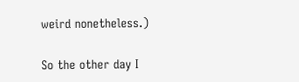weird nonetheless.)

So the other day I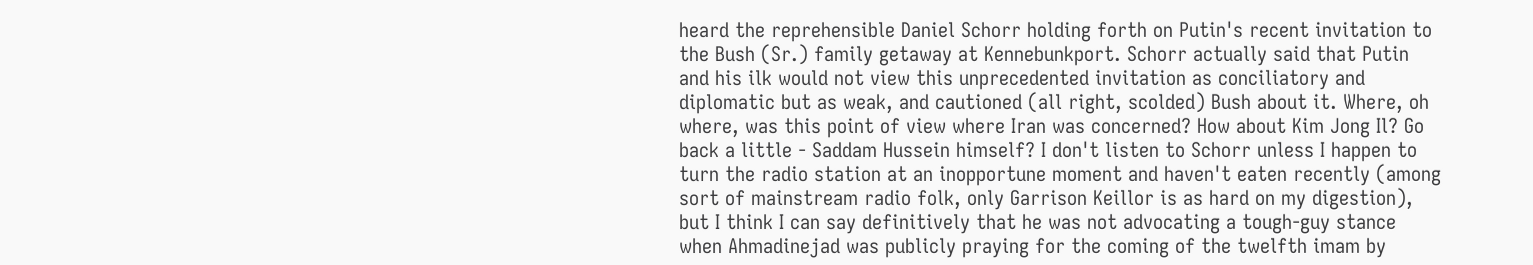heard the reprehensible Daniel Schorr holding forth on Putin's recent invitation to the Bush (Sr.) family getaway at Kennebunkport. Schorr actually said that Putin and his ilk would not view this unprecedented invitation as conciliatory and diplomatic but as weak, and cautioned (all right, scolded) Bush about it. Where, oh where, was this point of view where Iran was concerned? How about Kim Jong Il? Go back a little - Saddam Hussein himself? I don't listen to Schorr unless I happen to turn the radio station at an inopportune moment and haven't eaten recently (among sort of mainstream radio folk, only Garrison Keillor is as hard on my digestion), but I think I can say definitively that he was not advocating a tough-guy stance when Ahmadinejad was publicly praying for the coming of the twelfth imam by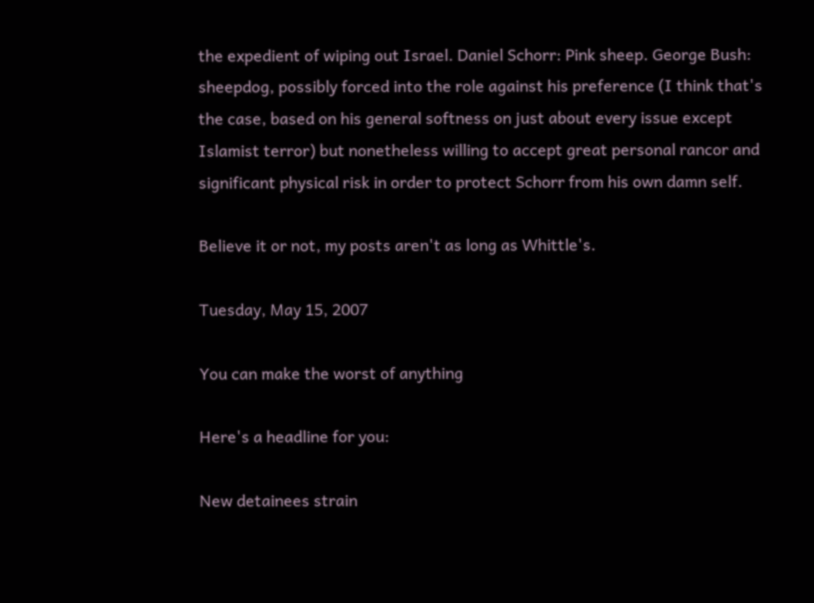the expedient of wiping out Israel. Daniel Schorr: Pink sheep. George Bush: sheepdog, possibly forced into the role against his preference (I think that's the case, based on his general softness on just about every issue except Islamist terror) but nonetheless willing to accept great personal rancor and significant physical risk in order to protect Schorr from his own damn self.

Believe it or not, my posts aren't as long as Whittle's.

Tuesday, May 15, 2007

You can make the worst of anything

Here's a headline for you:

New detainees strain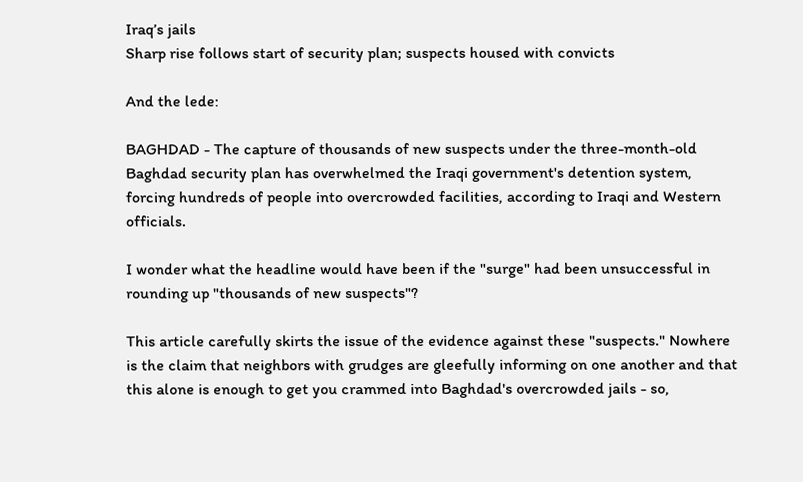Iraq’s jails
Sharp rise follows start of security plan; suspects housed with convicts

And the lede:

BAGHDAD - The capture of thousands of new suspects under the three-month-old Baghdad security plan has overwhelmed the Iraqi government's detention system, forcing hundreds of people into overcrowded facilities, according to Iraqi and Western officials.

I wonder what the headline would have been if the "surge" had been unsuccessful in rounding up "thousands of new suspects"?

This article carefully skirts the issue of the evidence against these "suspects." Nowhere is the claim that neighbors with grudges are gleefully informing on one another and that this alone is enough to get you crammed into Baghdad's overcrowded jails - so,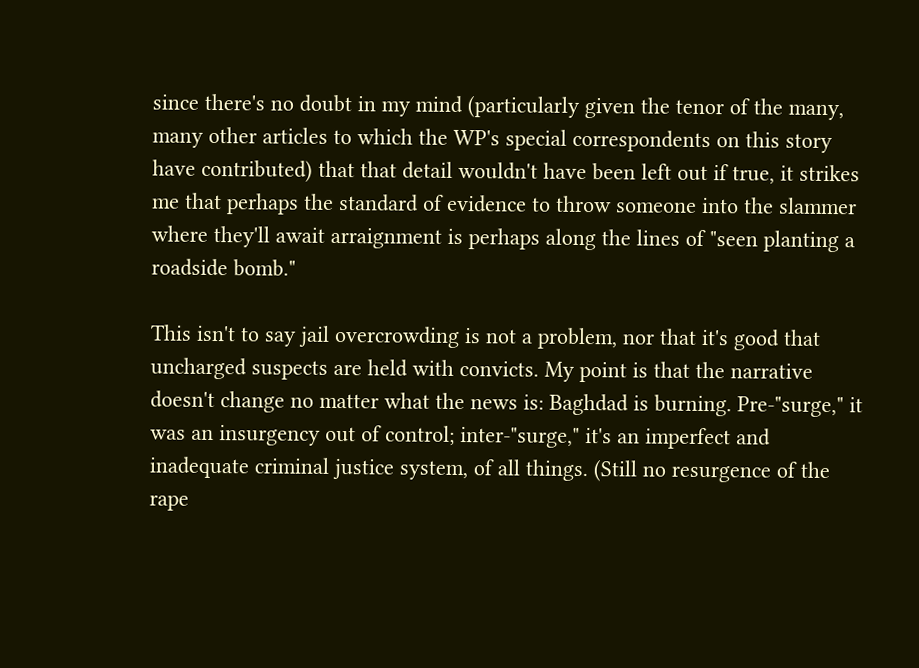since there's no doubt in my mind (particularly given the tenor of the many, many other articles to which the WP's special correspondents on this story have contributed) that that detail wouldn't have been left out if true, it strikes me that perhaps the standard of evidence to throw someone into the slammer where they'll await arraignment is perhaps along the lines of "seen planting a roadside bomb."

This isn't to say jail overcrowding is not a problem, nor that it's good that uncharged suspects are held with convicts. My point is that the narrative doesn't change no matter what the news is: Baghdad is burning. Pre-"surge," it was an insurgency out of control; inter-"surge," it's an imperfect and inadequate criminal justice system, of all things. (Still no resurgence of the rape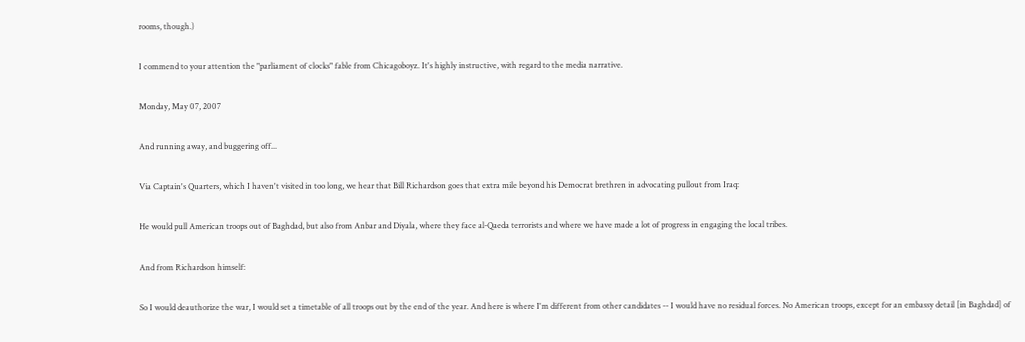rooms, though.)

I commend to your attention the "parliament of clocks" fable from Chicagoboyz. It's highly instructive, with regard to the media narrative.

Monday, May 07, 2007

And running away, and buggering off...

Via Captain's Quarters, which I haven't visited in too long, we hear that Bill Richardson goes that extra mile beyond his Democrat brethren in advocating pullout from Iraq:

He would pull American troops out of Baghdad, but also from Anbar and Diyala, where they face al-Qaeda terrorists and where we have made a lot of progress in engaging the local tribes.

And from Richardson himself:

So I would deauthorize the war, I would set a timetable of all troops out by the end of the year. And here is where I'm different from other candidates -- I would have no residual forces. No American troops, except for an embassy detail [in Baghdad] of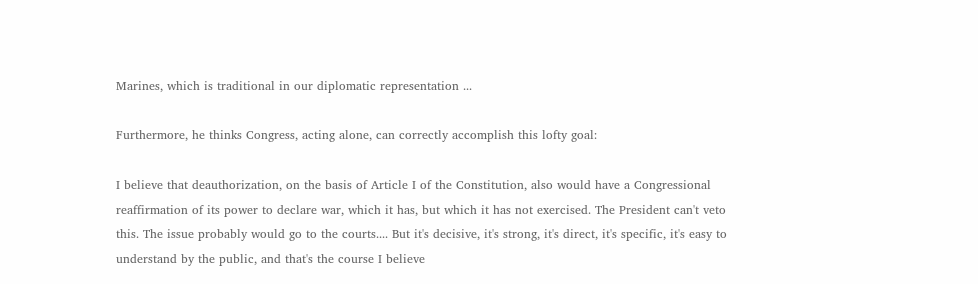Marines, which is traditional in our diplomatic representation ...

Furthermore, he thinks Congress, acting alone, can correctly accomplish this lofty goal:

I believe that deauthorization, on the basis of Article I of the Constitution, also would have a Congressional reaffirmation of its power to declare war, which it has, but which it has not exercised. The President can't veto this. The issue probably would go to the courts.... But it's decisive, it's strong, it's direct, it's specific, it's easy to understand by the public, and that's the course I believe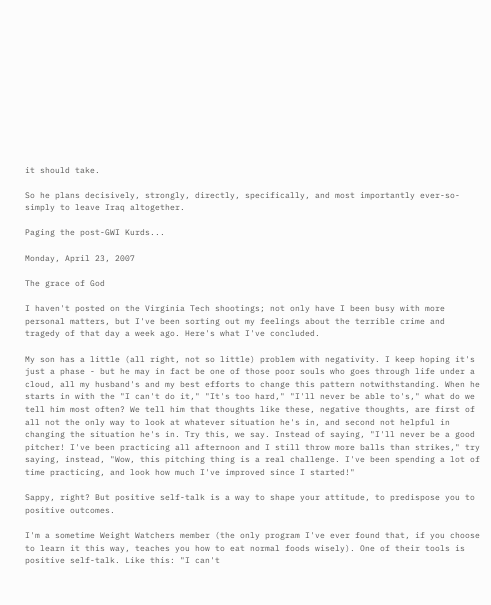it should take.

So he plans decisively, strongly, directly, specifically, and most importantly ever-so-simply to leave Iraq altogether.

Paging the post-GWI Kurds...

Monday, April 23, 2007

The grace of God

I haven't posted on the Virginia Tech shootings; not only have I been busy with more personal matters, but I've been sorting out my feelings about the terrible crime and tragedy of that day a week ago. Here's what I've concluded.

My son has a little (all right, not so little) problem with negativity. I keep hoping it's just a phase - but he may in fact be one of those poor souls who goes through life under a cloud, all my husband's and my best efforts to change this pattern notwithstanding. When he starts in with the "I can't do it," "It's too hard," "I'll never be able to's," what do we tell him most often? We tell him that thoughts like these, negative thoughts, are first of all not the only way to look at whatever situation he's in, and second not helpful in changing the situation he's in. Try this, we say. Instead of saying, "I'll never be a good pitcher! I've been practicing all afternoon and I still throw more balls than strikes," try saying, instead, "Wow, this pitching thing is a real challenge. I've been spending a lot of time practicing, and look how much I've improved since I started!"

Sappy, right? But positive self-talk is a way to shape your attitude, to predispose you to positive outcomes.

I'm a sometime Weight Watchers member (the only program I've ever found that, if you choose to learn it this way, teaches you how to eat normal foods wisely). One of their tools is positive self-talk. Like this: "I can't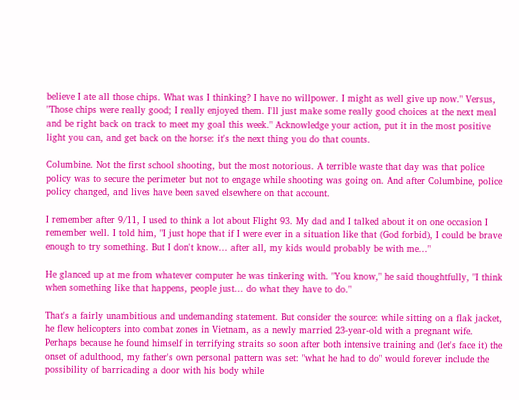believe I ate all those chips. What was I thinking? I have no willpower. I might as well give up now." Versus, "Those chips were really good; I really enjoyed them. I'll just make some really good choices at the next meal and be right back on track to meet my goal this week." Acknowledge your action, put it in the most positive light you can, and get back on the horse: it's the next thing you do that counts.

Columbine. Not the first school shooting, but the most notorious. A terrible waste that day was that police policy was to secure the perimeter but not to engage while shooting was going on. And after Columbine, police policy changed, and lives have been saved elsewhere on that account.

I remember after 9/11, I used to think a lot about Flight 93. My dad and I talked about it on one occasion I remember well. I told him, "I just hope that if I were ever in a situation like that (God forbid), I could be brave enough to try something. But I don't know... after all, my kids would probably be with me..."

He glanced up at me from whatever computer he was tinkering with. "You know," he said thoughtfully, "I think when something like that happens, people just... do what they have to do."

That's a fairly unambitious and undemanding statement. But consider the source: while sitting on a flak jacket, he flew helicopters into combat zones in Vietnam, as a newly married 23-year-old with a pregnant wife. Perhaps because he found himself in terrifying straits so soon after both intensive training and (let's face it) the onset of adulthood, my father's own personal pattern was set: "what he had to do" would forever include the possibility of barricading a door with his body while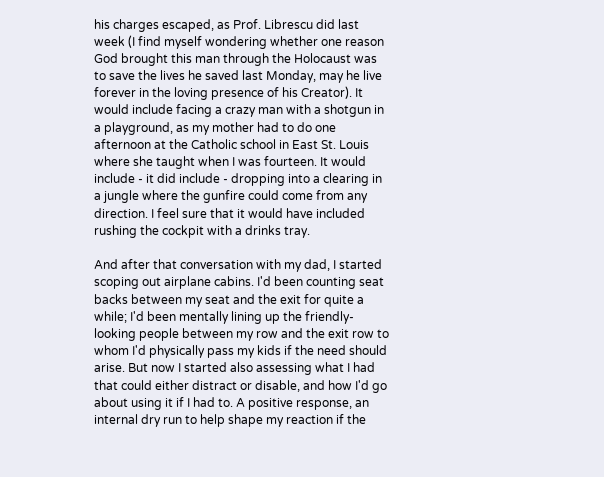his charges escaped, as Prof. Librescu did last week (I find myself wondering whether one reason God brought this man through the Holocaust was to save the lives he saved last Monday, may he live forever in the loving presence of his Creator). It would include facing a crazy man with a shotgun in a playground, as my mother had to do one afternoon at the Catholic school in East St. Louis where she taught when I was fourteen. It would include - it did include - dropping into a clearing in a jungle where the gunfire could come from any direction. I feel sure that it would have included rushing the cockpit with a drinks tray.

And after that conversation with my dad, I started scoping out airplane cabins. I'd been counting seat backs between my seat and the exit for quite a while; I'd been mentally lining up the friendly-looking people between my row and the exit row to whom I'd physically pass my kids if the need should arise. But now I started also assessing what I had that could either distract or disable, and how I'd go about using it if I had to. A positive response, an internal dry run to help shape my reaction if the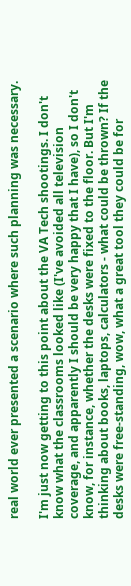real world ever presented a scenario where such planning was necessary.

I'm just now getting to this point about the VA Tech shootings. I don't know what the classrooms looked like (I've avoided all television coverage, and apparently I should be very happy that I have), so I don't know, for instance, whether the desks were fixed to the floor. But I'm thinking about books, laptops, calculators - what could be thrown? If the desks were free-standing, wow, what a great tool they could be for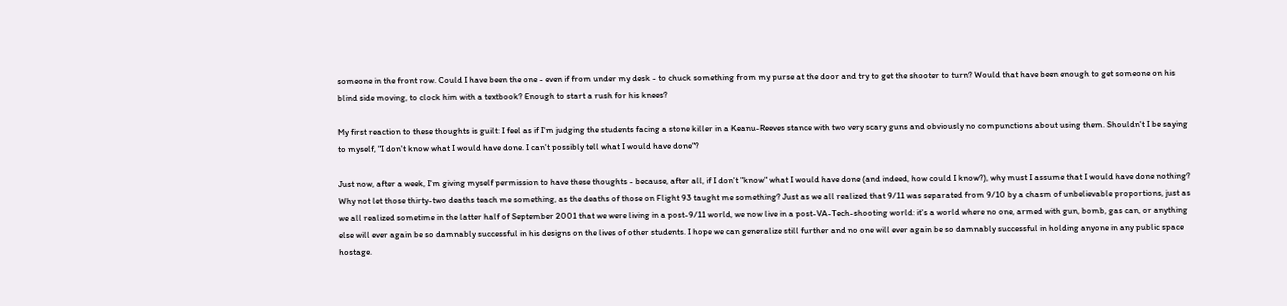someone in the front row. Could I have been the one - even if from under my desk - to chuck something from my purse at the door and try to get the shooter to turn? Would that have been enough to get someone on his blind side moving, to clock him with a textbook? Enough to start a rush for his knees?

My first reaction to these thoughts is guilt: I feel as if I'm judging the students facing a stone killer in a Keanu-Reeves stance with two very scary guns and obviously no compunctions about using them. Shouldn't I be saying to myself, "I don't know what I would have done. I can't possibly tell what I would have done"?

Just now, after a week, I'm giving myself permission to have these thoughts - because, after all, if I don't "know" what I would have done (and indeed, how could I know?), why must I assume that I would have done nothing? Why not let those thirty-two deaths teach me something, as the deaths of those on Flight 93 taught me something? Just as we all realized that 9/11 was separated from 9/10 by a chasm of unbelievable proportions, just as we all realized sometime in the latter half of September 2001 that we were living in a post-9/11 world, we now live in a post-VA-Tech-shooting world: it's a world where no one, armed with gun, bomb, gas can, or anything else will ever again be so damnably successful in his designs on the lives of other students. I hope we can generalize still further and no one will ever again be so damnably successful in holding anyone in any public space hostage.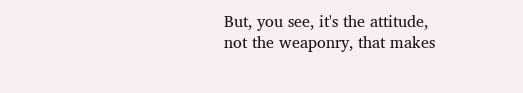But, you see, it's the attitude, not the weaponry, that makes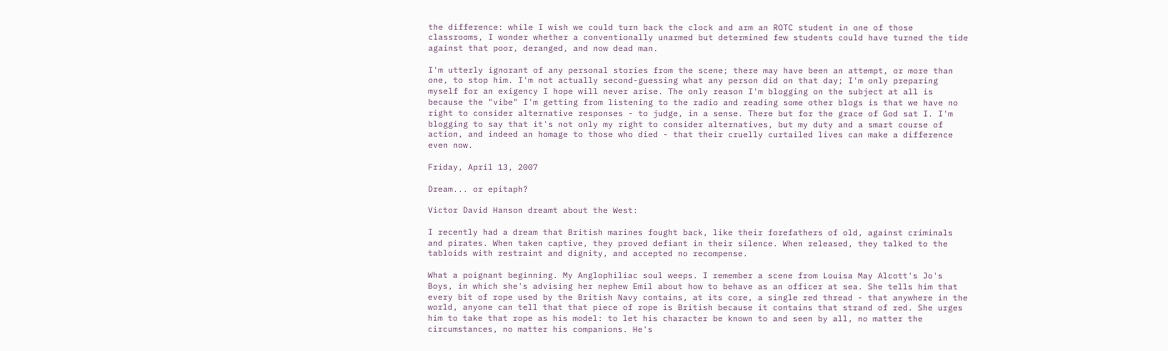the difference: while I wish we could turn back the clock and arm an ROTC student in one of those classrooms, I wonder whether a conventionally unarmed but determined few students could have turned the tide against that poor, deranged, and now dead man.

I'm utterly ignorant of any personal stories from the scene; there may have been an attempt, or more than one, to stop him. I'm not actually second-guessing what any person did on that day; I'm only preparing myself for an exigency I hope will never arise. The only reason I'm blogging on the subject at all is because the "vibe" I'm getting from listening to the radio and reading some other blogs is that we have no right to consider alternative responses - to judge, in a sense. There but for the grace of God sat I. I'm blogging to say that it's not only my right to consider alternatives, but my duty and a smart course of action, and indeed an homage to those who died - that their cruelly curtailed lives can make a difference even now.

Friday, April 13, 2007

Dream... or epitaph?

Victor David Hanson dreamt about the West:

I recently had a dream that British marines fought back, like their forefathers of old, against criminals and pirates. When taken captive, they proved defiant in their silence. When released, they talked to the tabloids with restraint and dignity, and accepted no recompense.

What a poignant beginning. My Anglophiliac soul weeps. I remember a scene from Louisa May Alcott's Jo's Boys, in which she's advising her nephew Emil about how to behave as an officer at sea. She tells him that every bit of rope used by the British Navy contains, at its core, a single red thread - that anywhere in the world, anyone can tell that that piece of rope is British because it contains that strand of red. She urges him to take that rope as his model: to let his character be known to and seen by all, no matter the circumstances, no matter his companions. He's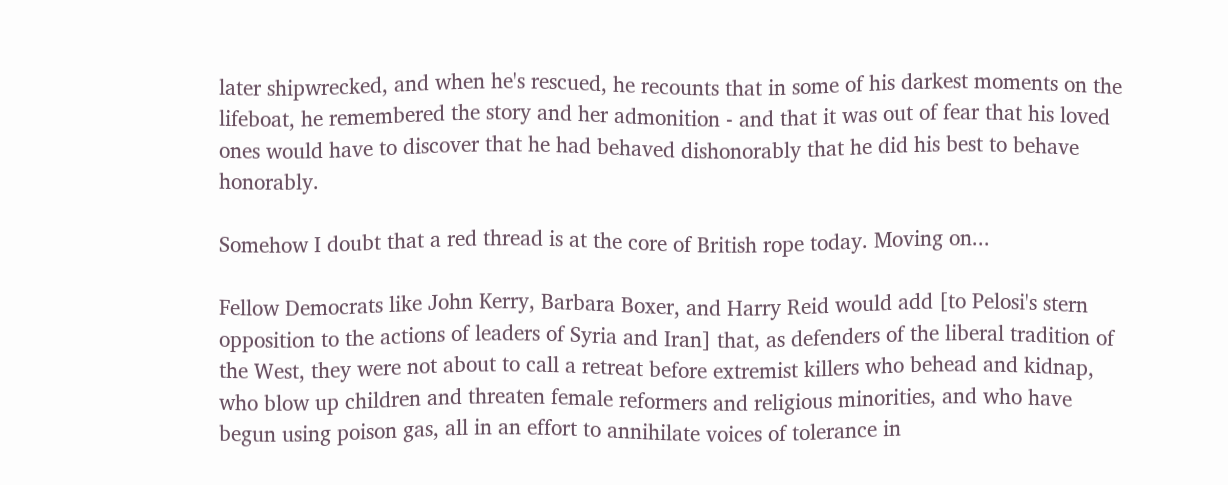later shipwrecked, and when he's rescued, he recounts that in some of his darkest moments on the lifeboat, he remembered the story and her admonition - and that it was out of fear that his loved ones would have to discover that he had behaved dishonorably that he did his best to behave honorably.

Somehow I doubt that a red thread is at the core of British rope today. Moving on...

Fellow Democrats like John Kerry, Barbara Boxer, and Harry Reid would add [to Pelosi's stern opposition to the actions of leaders of Syria and Iran] that, as defenders of the liberal tradition of the West, they were not about to call a retreat before extremist killers who behead and kidnap, who blow up children and threaten female reformers and religious minorities, and who have begun using poison gas, all in an effort to annihilate voices of tolerance in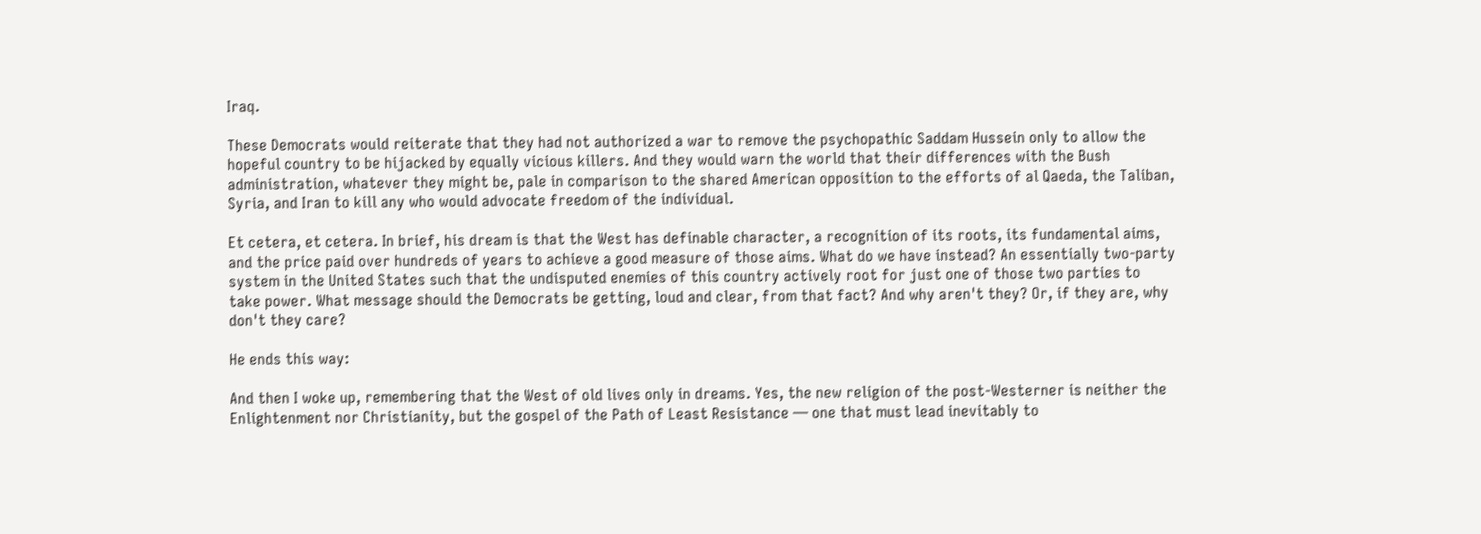Iraq.

These Democrats would reiterate that they had not authorized a war to remove the psychopathic Saddam Hussein only to allow the hopeful country to be hijacked by equally vicious killers. And they would warn the world that their differences with the Bush administration, whatever they might be, pale in comparison to the shared American opposition to the efforts of al Qaeda, the Taliban, Syria, and Iran to kill any who would advocate freedom of the individual.

Et cetera, et cetera. In brief, his dream is that the West has definable character, a recognition of its roots, its fundamental aims, and the price paid over hundreds of years to achieve a good measure of those aims. What do we have instead? An essentially two-party system in the United States such that the undisputed enemies of this country actively root for just one of those two parties to take power. What message should the Democrats be getting, loud and clear, from that fact? And why aren't they? Or, if they are, why don't they care?

He ends this way:

And then I woke up, remembering that the West of old lives only in dreams. Yes, the new religion of the post-Westerner is neither the Enlightenment nor Christianity, but the gospel of the Path of Least Resistance — one that must lead inevitably to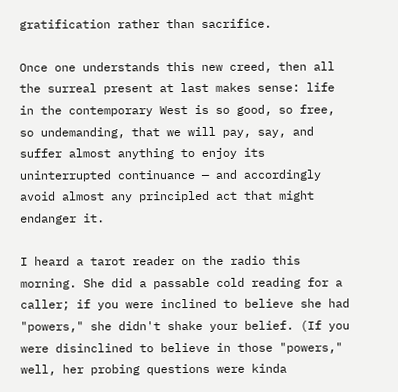gratification rather than sacrifice.

Once one understands this new creed, then all the surreal present at last makes sense: life in the contemporary West is so good, so free, so undemanding, that we will pay, say, and suffer almost anything to enjoy its uninterrupted continuance — and accordingly avoid almost any principled act that might endanger it.

I heard a tarot reader on the radio this morning. She did a passable cold reading for a caller; if you were inclined to believe she had "powers," she didn't shake your belief. (If you were disinclined to believe in those "powers," well, her probing questions were kinda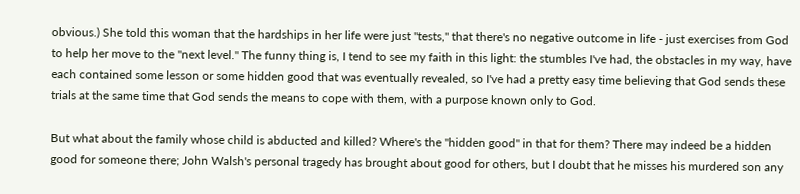obvious.) She told this woman that the hardships in her life were just "tests," that there's no negative outcome in life - just exercises from God to help her move to the "next level." The funny thing is, I tend to see my faith in this light: the stumbles I've had, the obstacles in my way, have each contained some lesson or some hidden good that was eventually revealed, so I've had a pretty easy time believing that God sends these trials at the same time that God sends the means to cope with them, with a purpose known only to God.

But what about the family whose child is abducted and killed? Where's the "hidden good" in that for them? There may indeed be a hidden good for someone there; John Walsh's personal tragedy has brought about good for others, but I doubt that he misses his murdered son any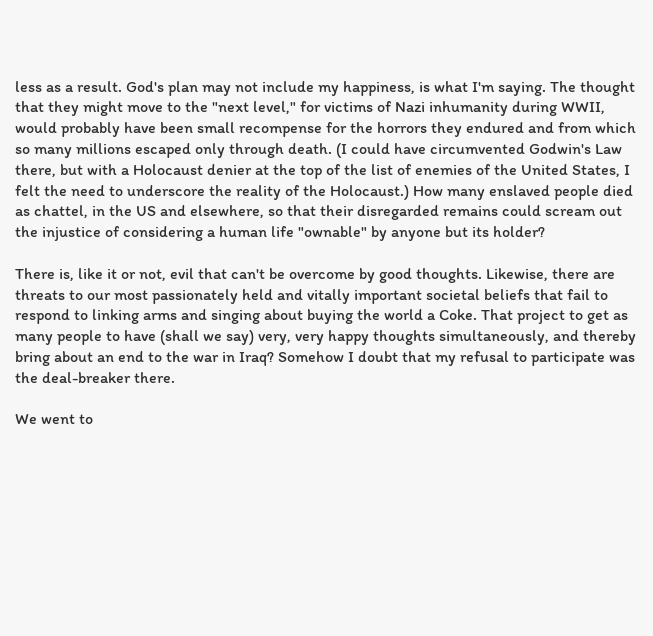less as a result. God's plan may not include my happiness, is what I'm saying. The thought that they might move to the "next level," for victims of Nazi inhumanity during WWII, would probably have been small recompense for the horrors they endured and from which so many millions escaped only through death. (I could have circumvented Godwin's Law there, but with a Holocaust denier at the top of the list of enemies of the United States, I felt the need to underscore the reality of the Holocaust.) How many enslaved people died as chattel, in the US and elsewhere, so that their disregarded remains could scream out the injustice of considering a human life "ownable" by anyone but its holder?

There is, like it or not, evil that can't be overcome by good thoughts. Likewise, there are threats to our most passionately held and vitally important societal beliefs that fail to respond to linking arms and singing about buying the world a Coke. That project to get as many people to have (shall we say) very, very happy thoughts simultaneously, and thereby bring about an end to the war in Iraq? Somehow I doubt that my refusal to participate was the deal-breaker there.

We went to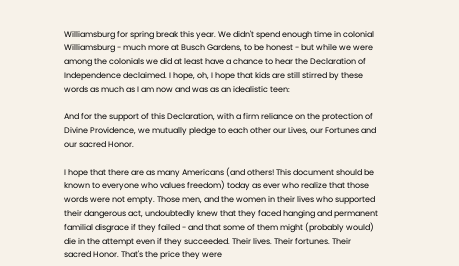Williamsburg for spring break this year. We didn't spend enough time in colonial Williamsburg - much more at Busch Gardens, to be honest - but while we were among the colonials we did at least have a chance to hear the Declaration of Independence declaimed. I hope, oh, I hope that kids are still stirred by these words as much as I am now and was as an idealistic teen:

And for the support of this Declaration, with a firm reliance on the protection of Divine Providence, we mutually pledge to each other our Lives, our Fortunes and our sacred Honor.

I hope that there are as many Americans (and others! This document should be known to everyone who values freedom) today as ever who realize that those words were not empty. Those men, and the women in their lives who supported their dangerous act, undoubtedly knew that they faced hanging and permanent familial disgrace if they failed - and that some of them might (probably would) die in the attempt even if they succeeded. Their lives. Their fortunes. Their sacred Honor. That's the price they were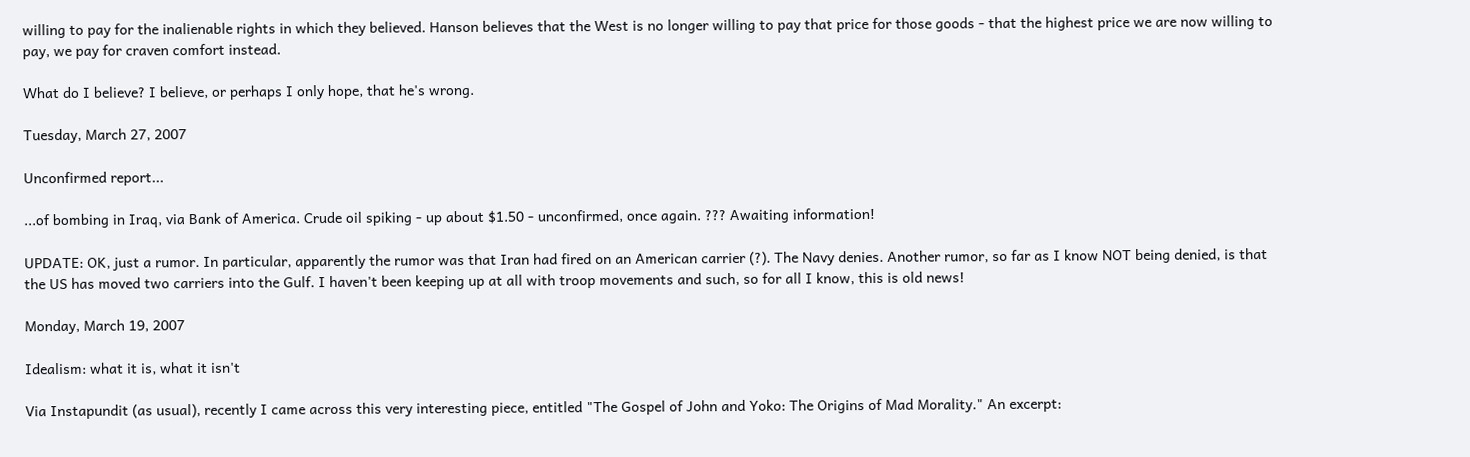willing to pay for the inalienable rights in which they believed. Hanson believes that the West is no longer willing to pay that price for those goods - that the highest price we are now willing to pay, we pay for craven comfort instead.

What do I believe? I believe, or perhaps I only hope, that he's wrong.

Tuesday, March 27, 2007

Unconfirmed report...

...of bombing in Iraq, via Bank of America. Crude oil spiking - up about $1.50 - unconfirmed, once again. ??? Awaiting information!

UPDATE: OK, just a rumor. In particular, apparently the rumor was that Iran had fired on an American carrier (?). The Navy denies. Another rumor, so far as I know NOT being denied, is that the US has moved two carriers into the Gulf. I haven't been keeping up at all with troop movements and such, so for all I know, this is old news!

Monday, March 19, 2007

Idealism: what it is, what it isn't

Via Instapundit (as usual), recently I came across this very interesting piece, entitled "The Gospel of John and Yoko: The Origins of Mad Morality." An excerpt: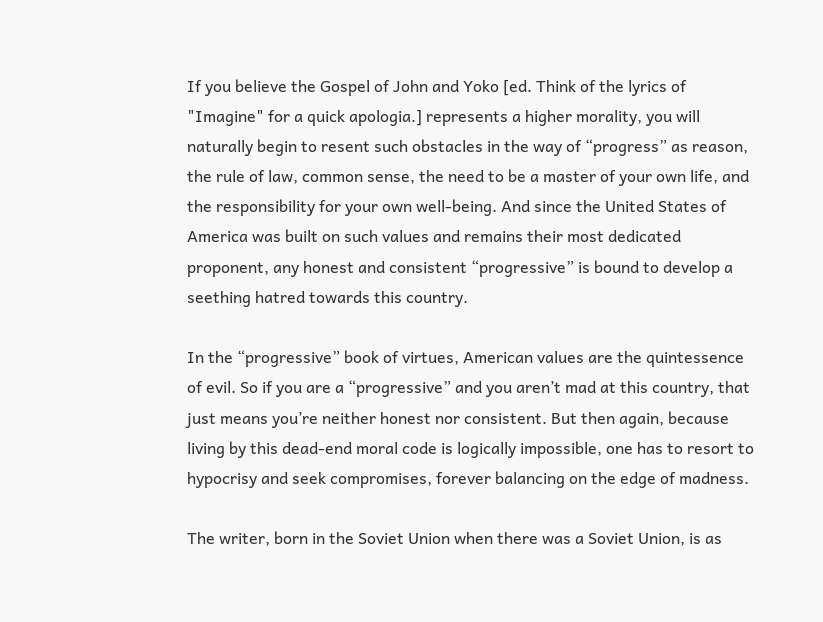If you believe the Gospel of John and Yoko [ed. Think of the lyrics of "Imagine" for a quick apologia.] represents a higher morality, you will naturally begin to resent such obstacles in the way of “progress” as reason, the rule of law, common sense, the need to be a master of your own life, and the responsibility for your own well-being. And since the United States of America was built on such values and remains their most dedicated proponent, any honest and consistent “progressive” is bound to develop a seething hatred towards this country.

In the “progressive” book of virtues, American values are the quintessence of evil. So if you are a “progressive” and you aren’t mad at this country, that just means you’re neither honest nor consistent. But then again, because living by this dead-end moral code is logically impossible, one has to resort to hypocrisy and seek compromises, forever balancing on the edge of madness.

The writer, born in the Soviet Union when there was a Soviet Union, is as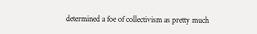determined a foe of collectivism as pretty much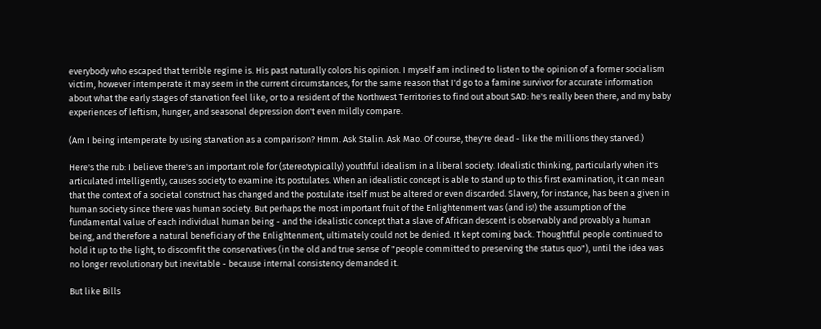everybody who escaped that terrible regime is. His past naturally colors his opinion. I myself am inclined to listen to the opinion of a former socialism victim, however intemperate it may seem in the current circumstances, for the same reason that I'd go to a famine survivor for accurate information about what the early stages of starvation feel like, or to a resident of the Northwest Territories to find out about SAD: he's really been there, and my baby experiences of leftism, hunger, and seasonal depression don't even mildly compare.

(Am I being intemperate by using starvation as a comparison? Hmm. Ask Stalin. Ask Mao. Of course, they're dead - like the millions they starved.)

Here's the rub: I believe there's an important role for (stereotypically) youthful idealism in a liberal society. Idealistic thinking, particularly when it's articulated intelligently, causes society to examine its postulates. When an idealistic concept is able to stand up to this first examination, it can mean that the context of a societal construct has changed and the postulate itself must be altered or even discarded. Slavery, for instance, has been a given in human society since there was human society. But perhaps the most important fruit of the Enlightenment was (and is!) the assumption of the fundamental value of each individual human being - and the idealistic concept that a slave of African descent is observably and provably a human being, and therefore a natural beneficiary of the Enlightenment, ultimately could not be denied. It kept coming back. Thoughtful people continued to hold it up to the light, to discomfit the conservatives (in the old and true sense of "people committed to preserving the status quo"), until the idea was no longer revolutionary but inevitable - because internal consistency demanded it.

But like Bills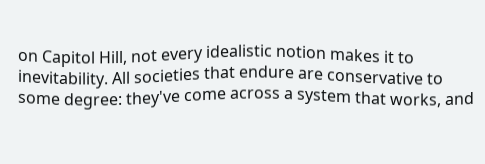on Capitol Hill, not every idealistic notion makes it to inevitability. All societies that endure are conservative to some degree: they've come across a system that works, and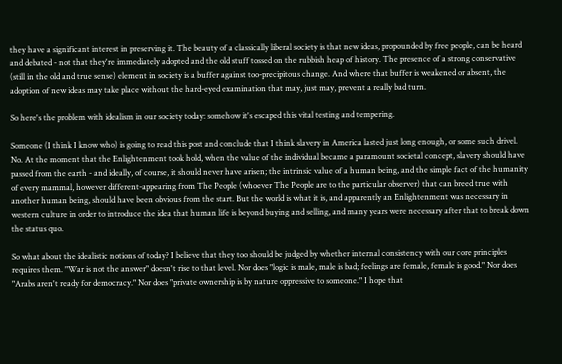they have a significant interest in preserving it. The beauty of a classically liberal society is that new ideas, propounded by free people, can be heard and debated - not that they're immediately adopted and the old stuff tossed on the rubbish heap of history. The presence of a strong conservative (still in the old and true sense) element in society is a buffer against too-precipitous change. And where that buffer is weakened or absent, the adoption of new ideas may take place without the hard-eyed examination that may, just may, prevent a really bad turn.

So here's the problem with idealism in our society today: somehow it's escaped this vital testing and tempering.

Someone (I think I know who) is going to read this post and conclude that I think slavery in America lasted just long enough, or some such drivel. No. At the moment that the Enlightenment took hold, when the value of the individual became a paramount societal concept, slavery should have passed from the earth - and ideally, of course, it should never have arisen; the intrinsic value of a human being, and the simple fact of the humanity of every mammal, however different-appearing from The People (whoever The People are to the particular observer) that can breed true with another human being, should have been obvious from the start. But the world is what it is, and apparently an Enlightenment was necessary in western culture in order to introduce the idea that human life is beyond buying and selling, and many years were necessary after that to break down the status quo.

So what about the idealistic notions of today? I believe that they too should be judged by whether internal consistency with our core principles requires them. "War is not the answer" doesn't rise to that level. Nor does "logic is male, male is bad; feelings are female, female is good." Nor does "Arabs aren't ready for democracy." Nor does "private ownership is by nature oppressive to someone." I hope that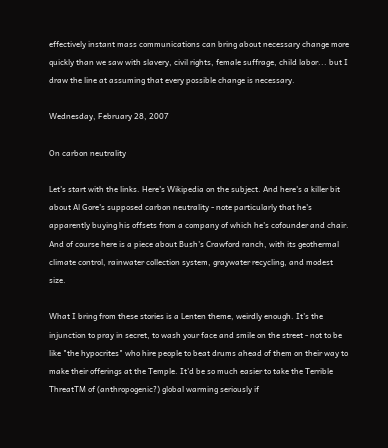effectively instant mass communications can bring about necessary change more quickly than we saw with slavery, civil rights, female suffrage, child labor... but I draw the line at assuming that every possible change is necessary.

Wednesday, February 28, 2007

On carbon neutrality

Let's start with the links. Here's Wikipedia on the subject. And here's a killer bit about Al Gore's supposed carbon neutrality - note particularly that he's apparently buying his offsets from a company of which he's cofounder and chair. And of course here is a piece about Bush's Crawford ranch, with its geothermal climate control, rainwater collection system, graywater recycling, and modest size.

What I bring from these stories is a Lenten theme, weirdly enough. It's the injunction to pray in secret, to wash your face and smile on the street - not to be like "the hypocrites" who hire people to beat drums ahead of them on their way to make their offerings at the Temple. It'd be so much easier to take the Terrible ThreatTM of (anthropogenic?) global warming seriously if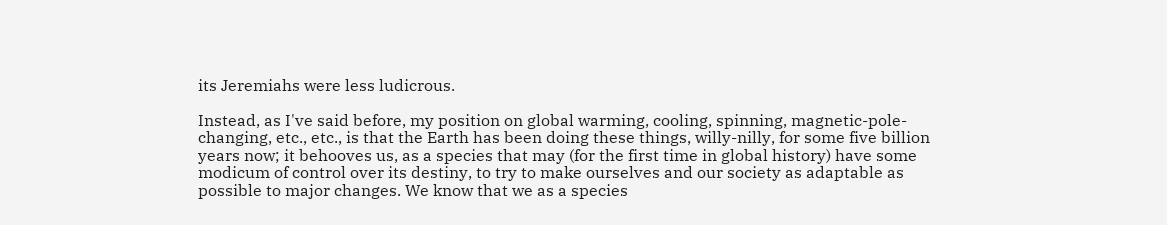its Jeremiahs were less ludicrous.

Instead, as I've said before, my position on global warming, cooling, spinning, magnetic-pole-changing, etc., etc., is that the Earth has been doing these things, willy-nilly, for some five billion years now; it behooves us, as a species that may (for the first time in global history) have some modicum of control over its destiny, to try to make ourselves and our society as adaptable as possible to major changes. We know that we as a species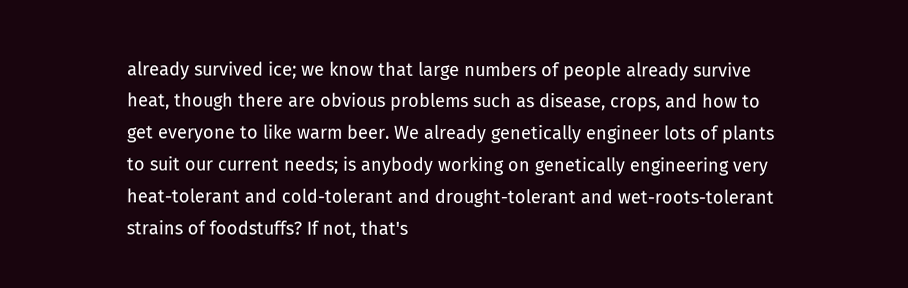already survived ice; we know that large numbers of people already survive heat, though there are obvious problems such as disease, crops, and how to get everyone to like warm beer. We already genetically engineer lots of plants to suit our current needs; is anybody working on genetically engineering very heat-tolerant and cold-tolerant and drought-tolerant and wet-roots-tolerant strains of foodstuffs? If not, that's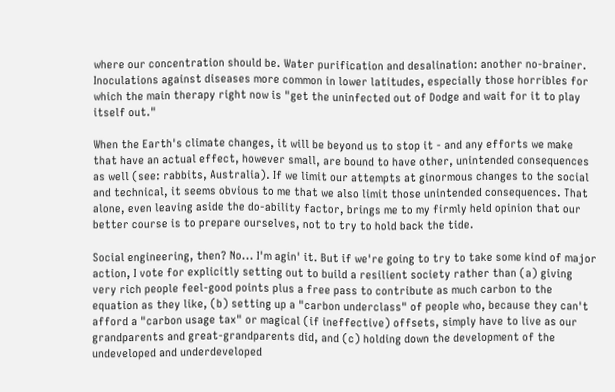where our concentration should be. Water purification and desalination: another no-brainer. Inoculations against diseases more common in lower latitudes, especially those horribles for which the main therapy right now is "get the uninfected out of Dodge and wait for it to play itself out."

When the Earth's climate changes, it will be beyond us to stop it - and any efforts we make that have an actual effect, however small, are bound to have other, unintended consequences as well (see: rabbits, Australia). If we limit our attempts at ginormous changes to the social and technical, it seems obvious to me that we also limit those unintended consequences. That alone, even leaving aside the do-ability factor, brings me to my firmly held opinion that our better course is to prepare ourselves, not to try to hold back the tide.

Social engineering, then? No... I'm agin' it. But if we're going to try to take some kind of major action, I vote for explicitly setting out to build a resilient society rather than (a) giving very rich people feel-good points plus a free pass to contribute as much carbon to the equation as they like, (b) setting up a "carbon underclass" of people who, because they can't afford a "carbon usage tax" or magical (if ineffective) offsets, simply have to live as our grandparents and great-grandparents did, and (c) holding down the development of the undeveloped and underdeveloped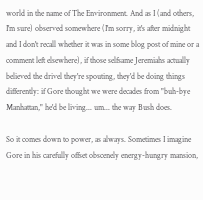world in the name of The Environment. And as I (and others, I'm sure) observed somewhere (I'm sorry, it's after midnight and I don't recall whether it was in some blog post of mine or a comment left elsewhere), if those selfsame Jeremiahs actually believed the drivel they're spouting, they'd be doing things differently: if Gore thought we were decades from "buh-bye Manhattan," he'd be living... um... the way Bush does.

So it comes down to power, as always. Sometimes I imagine Gore in his carefully offset obscenely energy-hungry mansion,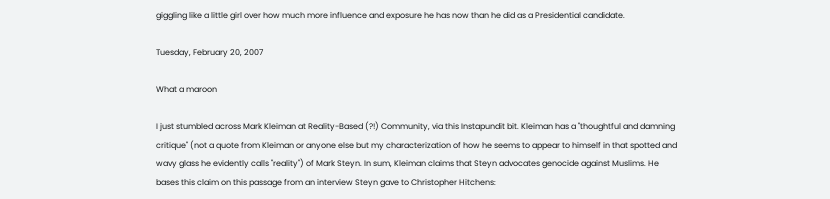giggling like a little girl over how much more influence and exposure he has now than he did as a Presidential candidate.

Tuesday, February 20, 2007

What a maroon

I just stumbled across Mark Kleiman at Reality-Based (?!) Community, via this Instapundit bit. Kleiman has a "thoughtful and damning critique" (not a quote from Kleiman or anyone else but my characterization of how he seems to appear to himself in that spotted and wavy glass he evidently calls "reality") of Mark Steyn. In sum, Kleiman claims that Steyn advocates genocide against Muslims. He bases this claim on this passage from an interview Steyn gave to Christopher Hitchens: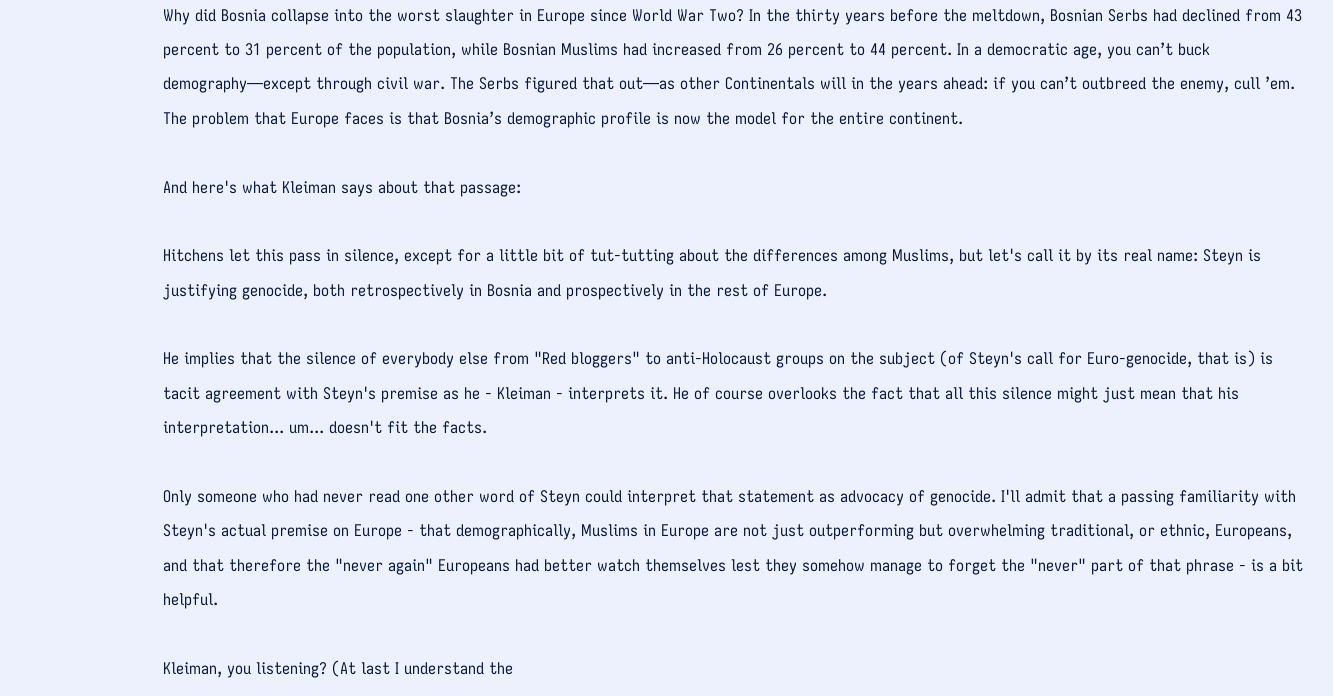Why did Bosnia collapse into the worst slaughter in Europe since World War Two? In the thirty years before the meltdown, Bosnian Serbs had declined from 43 percent to 31 percent of the population, while Bosnian Muslims had increased from 26 percent to 44 percent. In a democratic age, you can’t buck demography—except through civil war. The Serbs figured that out—as other Continentals will in the years ahead: if you can’t outbreed the enemy, cull ’em. The problem that Europe faces is that Bosnia’s demographic profile is now the model for the entire continent.

And here's what Kleiman says about that passage:

Hitchens let this pass in silence, except for a little bit of tut-tutting about the differences among Muslims, but let's call it by its real name: Steyn is justifying genocide, both retrospectively in Bosnia and prospectively in the rest of Europe.

He implies that the silence of everybody else from "Red bloggers" to anti-Holocaust groups on the subject (of Steyn's call for Euro-genocide, that is) is tacit agreement with Steyn's premise as he - Kleiman - interprets it. He of course overlooks the fact that all this silence might just mean that his interpretation... um... doesn't fit the facts.

Only someone who had never read one other word of Steyn could interpret that statement as advocacy of genocide. I'll admit that a passing familiarity with Steyn's actual premise on Europe - that demographically, Muslims in Europe are not just outperforming but overwhelming traditional, or ethnic, Europeans, and that therefore the "never again" Europeans had better watch themselves lest they somehow manage to forget the "never" part of that phrase - is a bit helpful.

Kleiman, you listening? (At last I understand the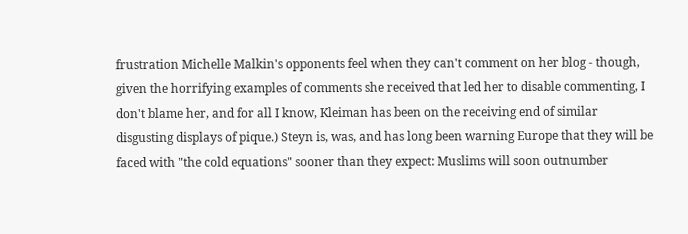frustration Michelle Malkin's opponents feel when they can't comment on her blog - though, given the horrifying examples of comments she received that led her to disable commenting, I don't blame her, and for all I know, Kleiman has been on the receiving end of similar disgusting displays of pique.) Steyn is, was, and has long been warning Europe that they will be faced with "the cold equations" sooner than they expect: Muslims will soon outnumber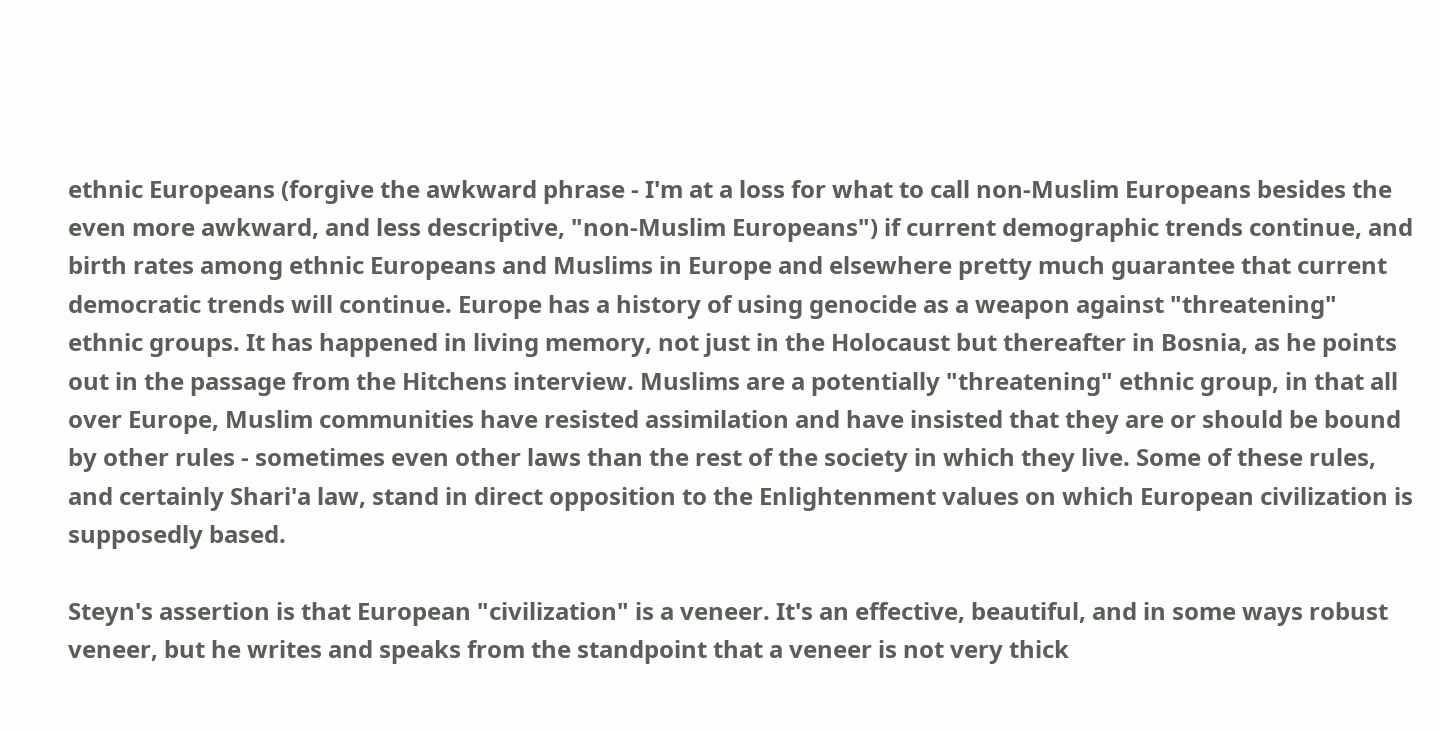ethnic Europeans (forgive the awkward phrase - I'm at a loss for what to call non-Muslim Europeans besides the even more awkward, and less descriptive, "non-Muslim Europeans") if current demographic trends continue, and birth rates among ethnic Europeans and Muslims in Europe and elsewhere pretty much guarantee that current democratic trends will continue. Europe has a history of using genocide as a weapon against "threatening" ethnic groups. It has happened in living memory, not just in the Holocaust but thereafter in Bosnia, as he points out in the passage from the Hitchens interview. Muslims are a potentially "threatening" ethnic group, in that all over Europe, Muslim communities have resisted assimilation and have insisted that they are or should be bound by other rules - sometimes even other laws than the rest of the society in which they live. Some of these rules, and certainly Shari'a law, stand in direct opposition to the Enlightenment values on which European civilization is supposedly based.

Steyn's assertion is that European "civilization" is a veneer. It's an effective, beautiful, and in some ways robust veneer, but he writes and speaks from the standpoint that a veneer is not very thick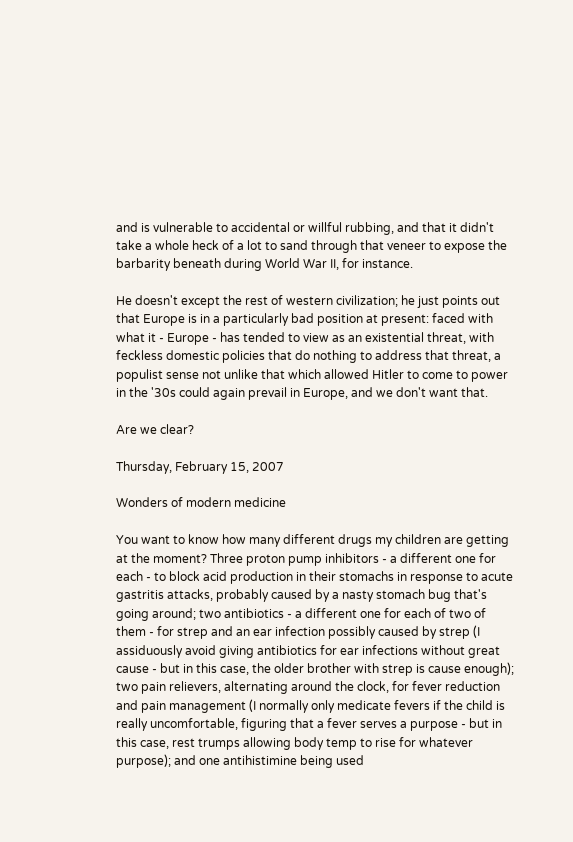and is vulnerable to accidental or willful rubbing, and that it didn't take a whole heck of a lot to sand through that veneer to expose the barbarity beneath during World War II, for instance.

He doesn't except the rest of western civilization; he just points out that Europe is in a particularly bad position at present: faced with what it - Europe - has tended to view as an existential threat, with feckless domestic policies that do nothing to address that threat, a populist sense not unlike that which allowed Hitler to come to power in the '30s could again prevail in Europe, and we don't want that.

Are we clear?

Thursday, February 15, 2007

Wonders of modern medicine

You want to know how many different drugs my children are getting at the moment? Three proton pump inhibitors - a different one for each - to block acid production in their stomachs in response to acute gastritis attacks, probably caused by a nasty stomach bug that's going around; two antibiotics - a different one for each of two of them - for strep and an ear infection possibly caused by strep (I assiduously avoid giving antibiotics for ear infections without great cause - but in this case, the older brother with strep is cause enough); two pain relievers, alternating around the clock, for fever reduction and pain management (I normally only medicate fevers if the child is really uncomfortable, figuring that a fever serves a purpose - but in this case, rest trumps allowing body temp to rise for whatever purpose); and one antihistimine being used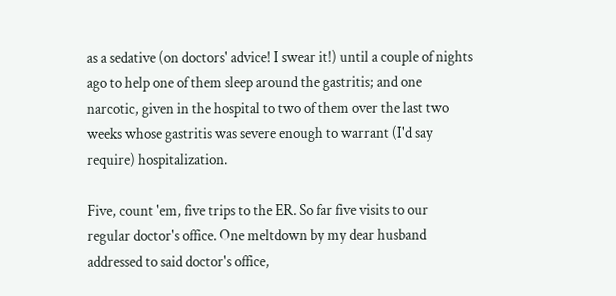as a sedative (on doctors' advice! I swear it!) until a couple of nights ago to help one of them sleep around the gastritis; and one narcotic, given in the hospital to two of them over the last two weeks whose gastritis was severe enough to warrant (I'd say require) hospitalization.

Five, count 'em, five trips to the ER. So far five visits to our regular doctor's office. One meltdown by my dear husband addressed to said doctor's office,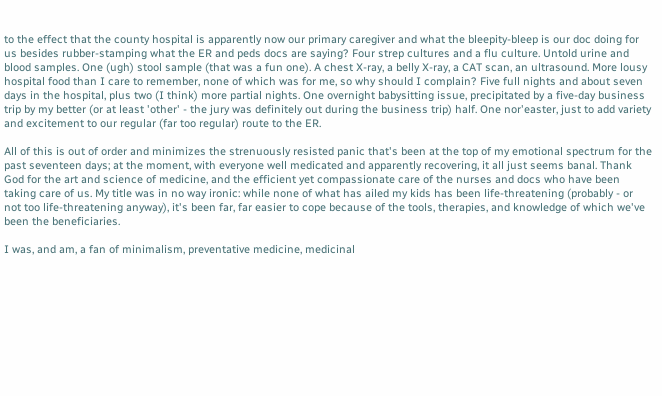to the effect that the county hospital is apparently now our primary caregiver and what the bleepity-bleep is our doc doing for us besides rubber-stamping what the ER and peds docs are saying? Four strep cultures and a flu culture. Untold urine and blood samples. One (ugh) stool sample (that was a fun one). A chest X-ray, a belly X-ray, a CAT scan, an ultrasound. More lousy hospital food than I care to remember, none of which was for me, so why should I complain? Five full nights and about seven days in the hospital, plus two (I think) more partial nights. One overnight babysitting issue, precipitated by a five-day business trip by my better (or at least 'other' - the jury was definitely out during the business trip) half. One nor'easter, just to add variety and excitement to our regular (far too regular) route to the ER.

All of this is out of order and minimizes the strenuously resisted panic that's been at the top of my emotional spectrum for the past seventeen days; at the moment, with everyone well medicated and apparently recovering, it all just seems banal. Thank God for the art and science of medicine, and the efficient yet compassionate care of the nurses and docs who have been taking care of us. My title was in no way ironic: while none of what has ailed my kids has been life-threatening (probably - or not too life-threatening anyway), it's been far, far easier to cope because of the tools, therapies, and knowledge of which we've been the beneficiaries.

I was, and am, a fan of minimalism, preventative medicine, medicinal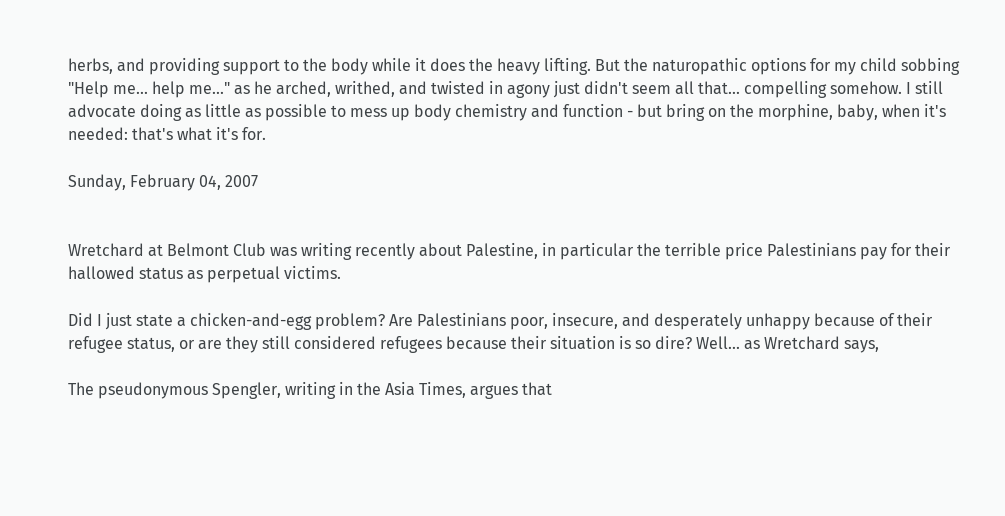herbs, and providing support to the body while it does the heavy lifting. But the naturopathic options for my child sobbing "Help me... help me..." as he arched, writhed, and twisted in agony just didn't seem all that... compelling somehow. I still advocate doing as little as possible to mess up body chemistry and function - but bring on the morphine, baby, when it's needed: that's what it's for.

Sunday, February 04, 2007


Wretchard at Belmont Club was writing recently about Palestine, in particular the terrible price Palestinians pay for their hallowed status as perpetual victims.

Did I just state a chicken-and-egg problem? Are Palestinians poor, insecure, and desperately unhappy because of their refugee status, or are they still considered refugees because their situation is so dire? Well... as Wretchard says,

The pseudonymous Spengler, writing in the Asia Times, argues that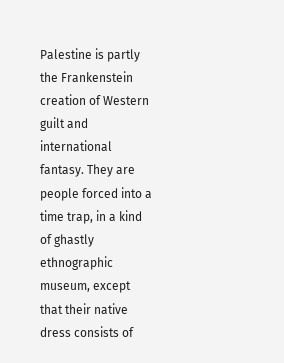Palestine is partly the Frankenstein creation of Western guilt and international fantasy. They are people forced into a time trap, in a kind of ghastly ethnographic museum, except that their native dress consists of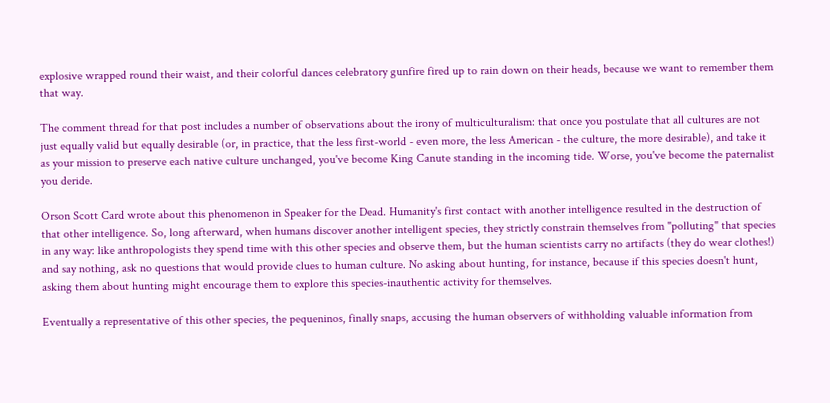explosive wrapped round their waist, and their colorful dances celebratory gunfire fired up to rain down on their heads, because we want to remember them that way.

The comment thread for that post includes a number of observations about the irony of multiculturalism: that once you postulate that all cultures are not just equally valid but equally desirable (or, in practice, that the less first-world - even more, the less American - the culture, the more desirable), and take it as your mission to preserve each native culture unchanged, you've become King Canute standing in the incoming tide. Worse, you've become the paternalist you deride.

Orson Scott Card wrote about this phenomenon in Speaker for the Dead. Humanity's first contact with another intelligence resulted in the destruction of that other intelligence. So, long afterward, when humans discover another intelligent species, they strictly constrain themselves from "polluting" that species in any way: like anthropologists they spend time with this other species and observe them, but the human scientists carry no artifacts (they do wear clothes!) and say nothing, ask no questions that would provide clues to human culture. No asking about hunting, for instance, because if this species doesn't hunt, asking them about hunting might encourage them to explore this species-inauthentic activity for themselves.

Eventually a representative of this other species, the pequeninos, finally snaps, accusing the human observers of withholding valuable information from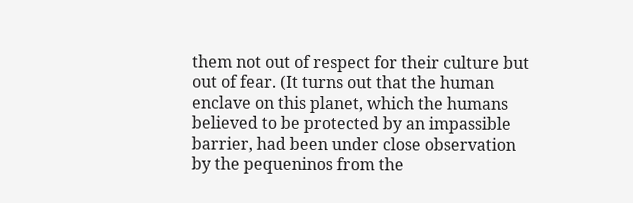them not out of respect for their culture but out of fear. (It turns out that the human enclave on this planet, which the humans believed to be protected by an impassible barrier, had been under close observation by the pequeninos from the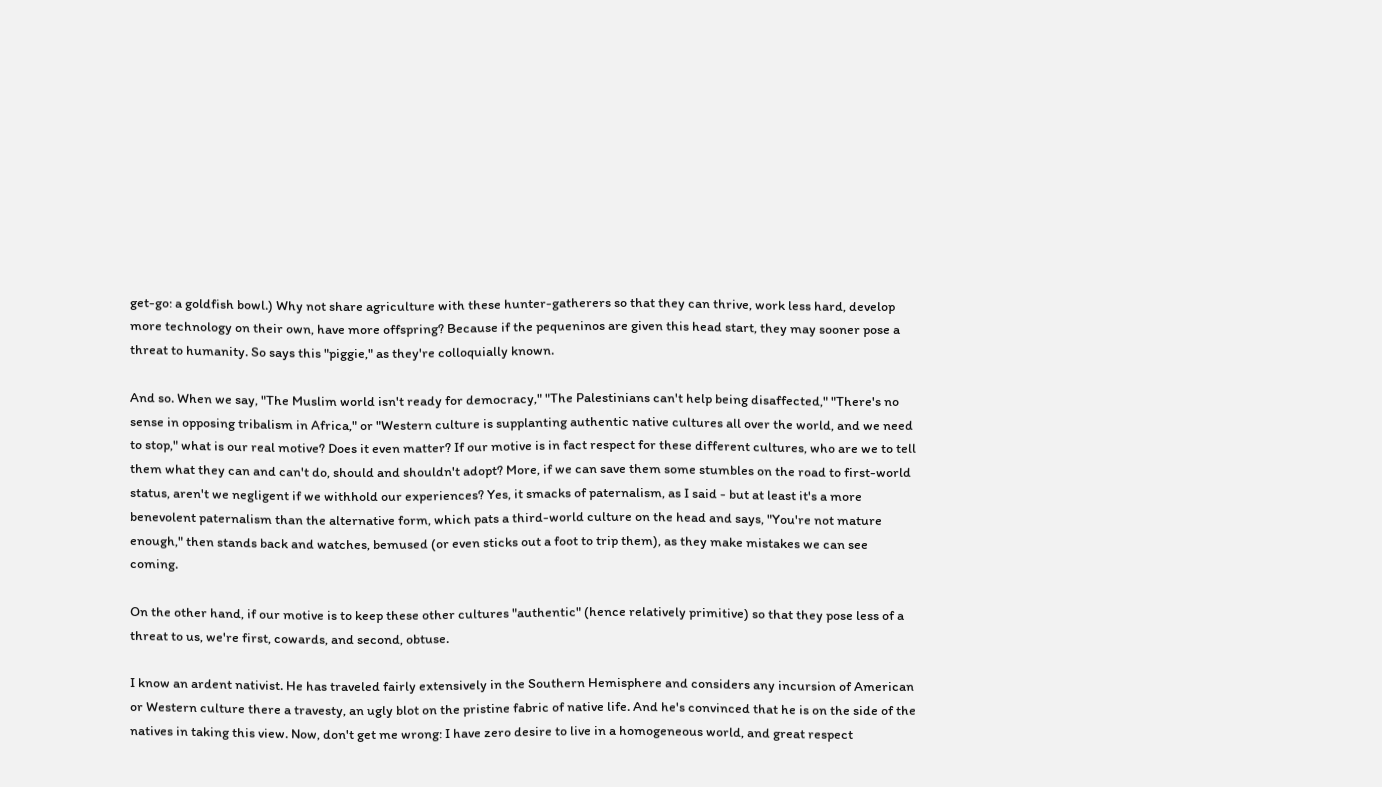get-go: a goldfish bowl.) Why not share agriculture with these hunter-gatherers so that they can thrive, work less hard, develop more technology on their own, have more offspring? Because if the pequeninos are given this head start, they may sooner pose a threat to humanity. So says this "piggie," as they're colloquially known.

And so. When we say, "The Muslim world isn't ready for democracy," "The Palestinians can't help being disaffected," "There's no sense in opposing tribalism in Africa," or "Western culture is supplanting authentic native cultures all over the world, and we need to stop," what is our real motive? Does it even matter? If our motive is in fact respect for these different cultures, who are we to tell them what they can and can't do, should and shouldn't adopt? More, if we can save them some stumbles on the road to first-world status, aren't we negligent if we withhold our experiences? Yes, it smacks of paternalism, as I said - but at least it's a more benevolent paternalism than the alternative form, which pats a third-world culture on the head and says, "You're not mature enough," then stands back and watches, bemused (or even sticks out a foot to trip them), as they make mistakes we can see coming.

On the other hand, if our motive is to keep these other cultures "authentic" (hence relatively primitive) so that they pose less of a threat to us, we're first, cowards, and second, obtuse.

I know an ardent nativist. He has traveled fairly extensively in the Southern Hemisphere and considers any incursion of American or Western culture there a travesty, an ugly blot on the pristine fabric of native life. And he's convinced that he is on the side of the natives in taking this view. Now, don't get me wrong: I have zero desire to live in a homogeneous world, and great respect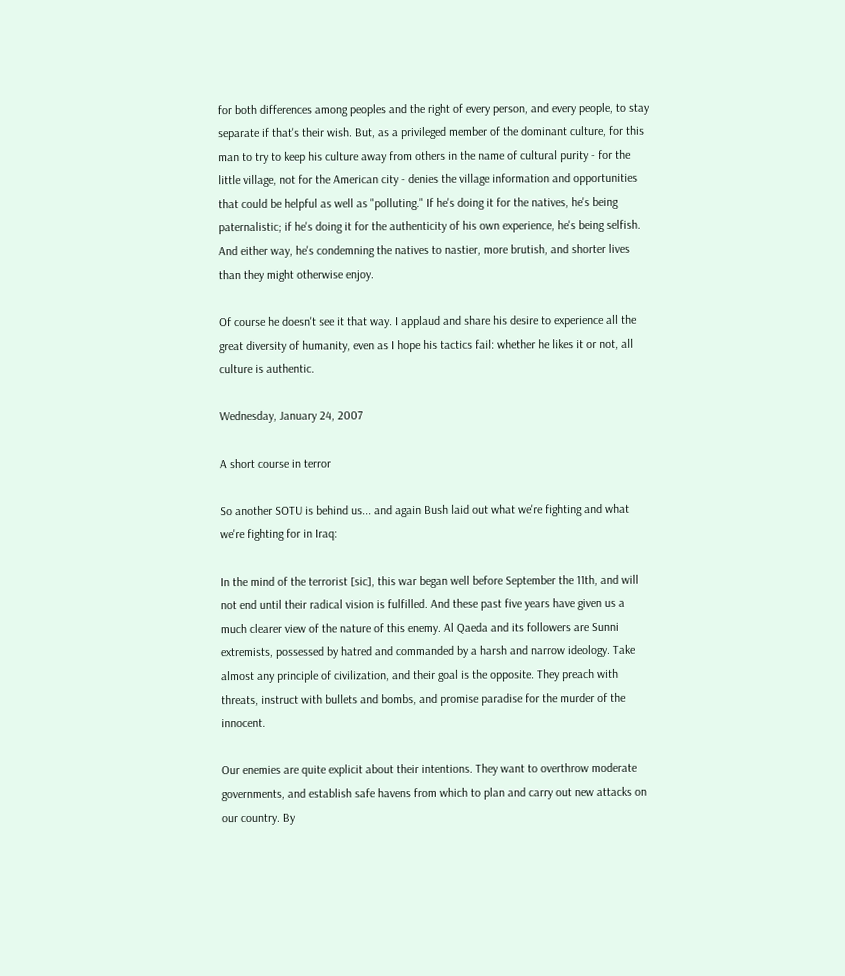for both differences among peoples and the right of every person, and every people, to stay separate if that's their wish. But, as a privileged member of the dominant culture, for this man to try to keep his culture away from others in the name of cultural purity - for the little village, not for the American city - denies the village information and opportunities that could be helpful as well as "polluting." If he's doing it for the natives, he's being paternalistic; if he's doing it for the authenticity of his own experience, he's being selfish. And either way, he's condemning the natives to nastier, more brutish, and shorter lives than they might otherwise enjoy.

Of course he doesn't see it that way. I applaud and share his desire to experience all the great diversity of humanity, even as I hope his tactics fail: whether he likes it or not, all culture is authentic.

Wednesday, January 24, 2007

A short course in terror

So another SOTU is behind us... and again Bush laid out what we're fighting and what we're fighting for in Iraq:

In the mind of the terrorist [sic], this war began well before September the 11th, and will not end until their radical vision is fulfilled. And these past five years have given us a much clearer view of the nature of this enemy. Al Qaeda and its followers are Sunni extremists, possessed by hatred and commanded by a harsh and narrow ideology. Take almost any principle of civilization, and their goal is the opposite. They preach with threats, instruct with bullets and bombs, and promise paradise for the murder of the innocent.

Our enemies are quite explicit about their intentions. They want to overthrow moderate governments, and establish safe havens from which to plan and carry out new attacks on our country. By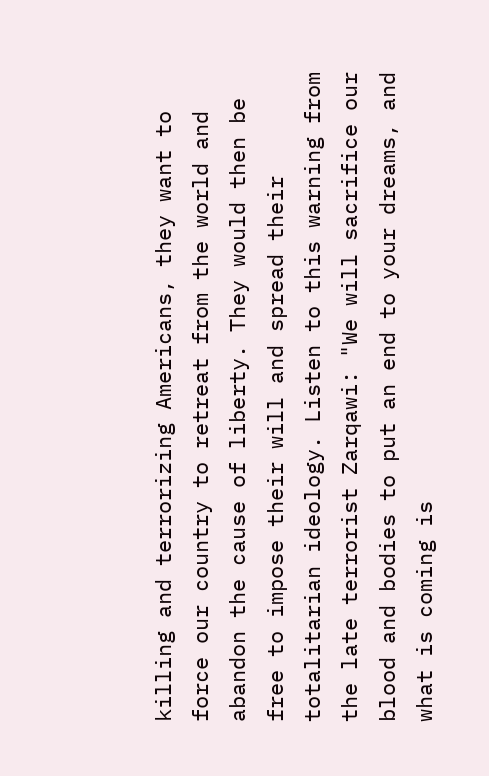killing and terrorizing Americans, they want to force our country to retreat from the world and abandon the cause of liberty. They would then be free to impose their will and spread their totalitarian ideology. Listen to this warning from the late terrorist Zarqawi: "We will sacrifice our blood and bodies to put an end to your dreams, and what is coming is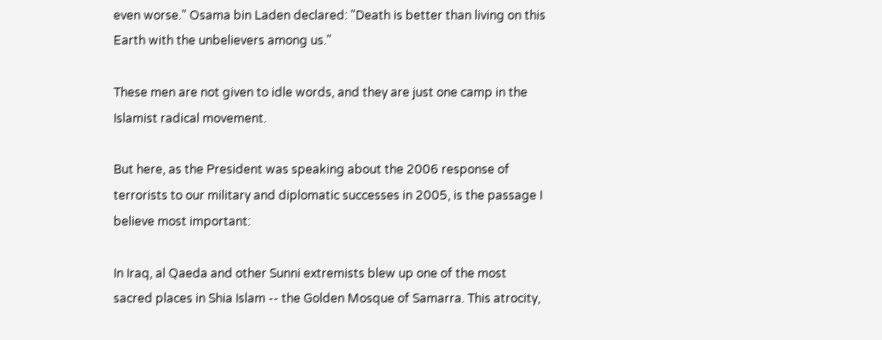even worse." Osama bin Laden declared: "Death is better than living on this Earth with the unbelievers among us."

These men are not given to idle words, and they are just one camp in the Islamist radical movement.

But here, as the President was speaking about the 2006 response of terrorists to our military and diplomatic successes in 2005, is the passage I believe most important:

In Iraq, al Qaeda and other Sunni extremists blew up one of the most sacred places in Shia Islam -- the Golden Mosque of Samarra. This atrocity,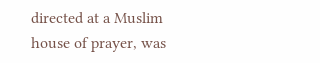directed at a Muslim house of prayer, was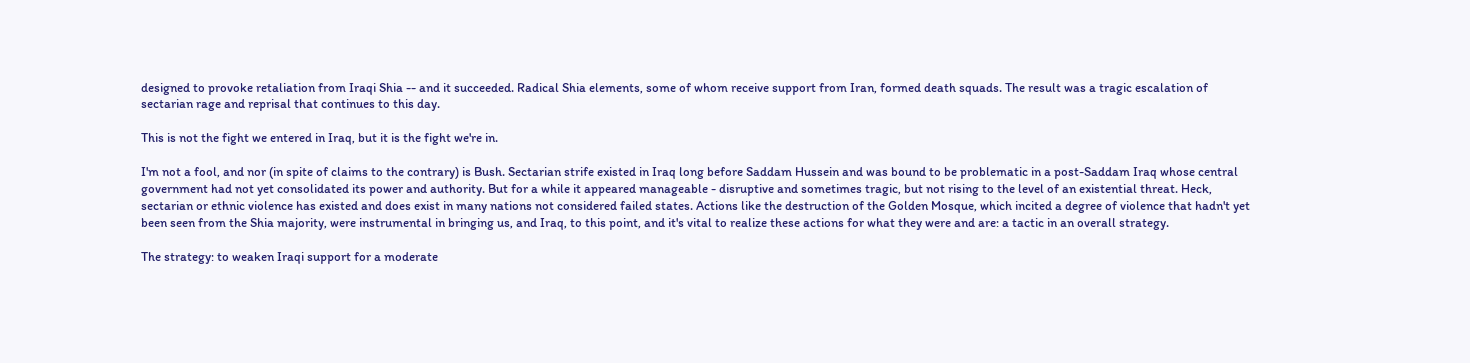designed to provoke retaliation from Iraqi Shia -- and it succeeded. Radical Shia elements, some of whom receive support from Iran, formed death squads. The result was a tragic escalation of sectarian rage and reprisal that continues to this day.

This is not the fight we entered in Iraq, but it is the fight we're in.

I'm not a fool, and nor (in spite of claims to the contrary) is Bush. Sectarian strife existed in Iraq long before Saddam Hussein and was bound to be problematic in a post-Saddam Iraq whose central government had not yet consolidated its power and authority. But for a while it appeared manageable - disruptive and sometimes tragic, but not rising to the level of an existential threat. Heck, sectarian or ethnic violence has existed and does exist in many nations not considered failed states. Actions like the destruction of the Golden Mosque, which incited a degree of violence that hadn't yet been seen from the Shia majority, were instrumental in bringing us, and Iraq, to this point, and it's vital to realize these actions for what they were and are: a tactic in an overall strategy.

The strategy: to weaken Iraqi support for a moderate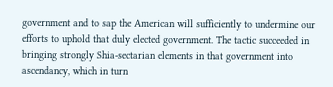government and to sap the American will sufficiently to undermine our efforts to uphold that duly elected government. The tactic succeeded in bringing strongly Shia-sectarian elements in that government into ascendancy, which in turn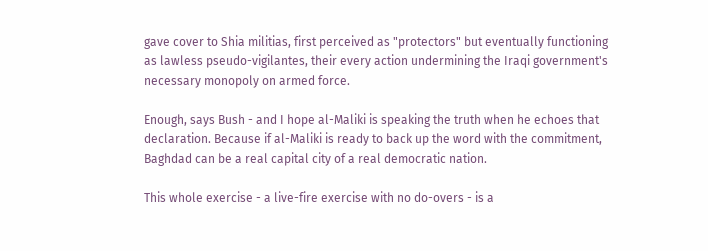gave cover to Shia militias, first perceived as "protectors" but eventually functioning as lawless pseudo-vigilantes, their every action undermining the Iraqi government's necessary monopoly on armed force.

Enough, says Bush - and I hope al-Maliki is speaking the truth when he echoes that declaration. Because if al-Maliki is ready to back up the word with the commitment, Baghdad can be a real capital city of a real democratic nation.

This whole exercise - a live-fire exercise with no do-overs - is a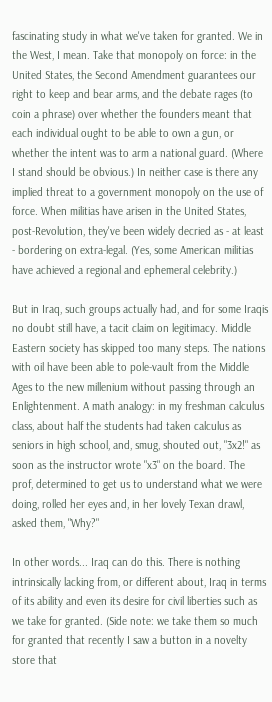fascinating study in what we've taken for granted. We in the West, I mean. Take that monopoly on force: in the United States, the Second Amendment guarantees our right to keep and bear arms, and the debate rages (to coin a phrase) over whether the founders meant that each individual ought to be able to own a gun, or whether the intent was to arm a national guard. (Where I stand should be obvious.) In neither case is there any implied threat to a government monopoly on the use of force. When militias have arisen in the United States, post-Revolution, they've been widely decried as - at least - bordering on extra-legal. (Yes, some American militias have achieved a regional and ephemeral celebrity.)

But in Iraq, such groups actually had, and for some Iraqis no doubt still have, a tacit claim on legitimacy. Middle Eastern society has skipped too many steps. The nations with oil have been able to pole-vault from the Middle Ages to the new millenium without passing through an Enlightenment. A math analogy: in my freshman calculus class, about half the students had taken calculus as seniors in high school, and, smug, shouted out, "3x2!" as soon as the instructor wrote "x3" on the board. The prof, determined to get us to understand what we were doing, rolled her eyes and, in her lovely Texan drawl, asked them, "Why?"

In other words... Iraq can do this. There is nothing intrinsically lacking from, or different about, Iraq in terms of its ability and even its desire for civil liberties such as we take for granted. (Side note: we take them so much for granted that recently I saw a button in a novelty store that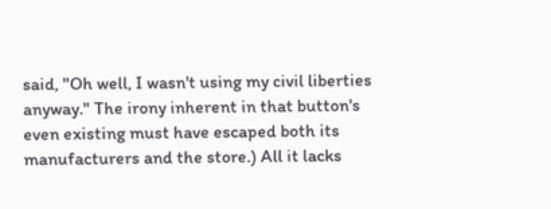said, "Oh well, I wasn't using my civil liberties anyway." The irony inherent in that button's even existing must have escaped both its manufacturers and the store.) All it lacks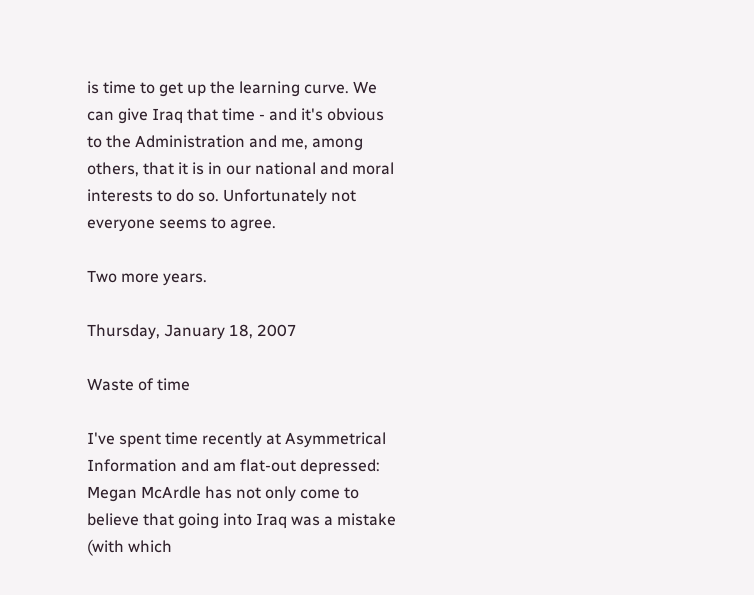is time to get up the learning curve. We can give Iraq that time - and it's obvious to the Administration and me, among others, that it is in our national and moral interests to do so. Unfortunately not everyone seems to agree.

Two more years.

Thursday, January 18, 2007

Waste of time

I've spent time recently at Asymmetrical Information and am flat-out depressed: Megan McArdle has not only come to believe that going into Iraq was a mistake (with which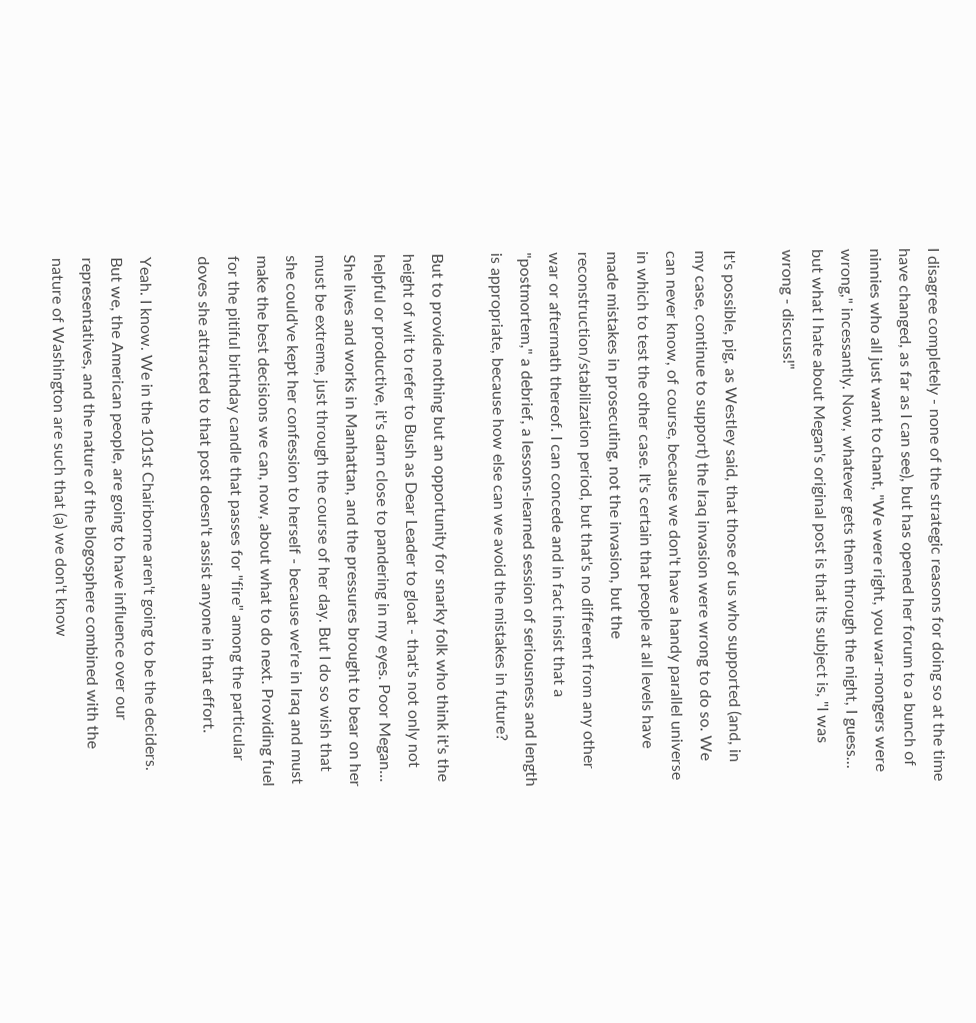I disagree completely - none of the strategic reasons for doing so at the time have changed, as far as I can see), but has opened her forum to a bunch of ninnies who all just want to chant, "We were right, you war-mongers were wrong," incessantly. Now, whatever gets them through the night, I guess... but what I hate about Megan's original post is that its subject is, "I was wrong - discuss!"

It's possible, pig, as Westley said, that those of us who supported (and, in my case, continue to support) the Iraq invasion were wrong to do so. We can never know, of course, because we don't have a handy parallel universe in which to test the other case. It's certain that people at all levels have made mistakes in prosecuting, not the invasion, but the reconstruction/stabilization period, but that's no different from any other war or aftermath thereof. I can concede and in fact insist that a "postmortem," a debrief, a lessons-learned session of seriousness and length is appropriate, because how else can we avoid the mistakes in future?

But to provide nothing but an opportunity for snarky folk who think it's the height of wit to refer to Bush as Dear Leader to gloat - that's not only not helpful or productive, it's darn close to pandering in my eyes. Poor Megan... She lives and works in Manhattan, and the pressures brought to bear on her must be extreme, just through the course of her day. But I do so wish that she could've kept her confession to herself - because we're in Iraq and must make the best decisions we can, now, about what to do next. Providing fuel for the pitiful birthday candle that passes for "fire" among the particular doves she attracted to that post doesn't assist anyone in that effort.

Yeah. I know. We in the 101st Chairborne aren't going to be the deciders. But we, the American people, are going to have influence over our representatives, and the nature of the blogosphere combined with the nature of Washington are such that (a) we don't know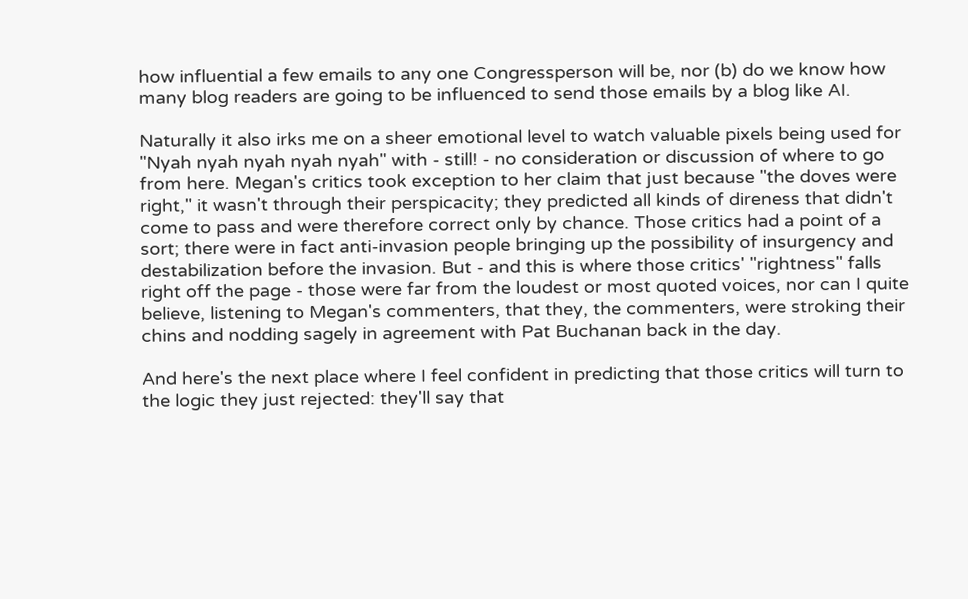how influential a few emails to any one Congressperson will be, nor (b) do we know how many blog readers are going to be influenced to send those emails by a blog like AI.

Naturally it also irks me on a sheer emotional level to watch valuable pixels being used for "Nyah nyah nyah nyah nyah" with - still! - no consideration or discussion of where to go from here. Megan's critics took exception to her claim that just because "the doves were right," it wasn't through their perspicacity; they predicted all kinds of direness that didn't come to pass and were therefore correct only by chance. Those critics had a point of a sort; there were in fact anti-invasion people bringing up the possibility of insurgency and destabilization before the invasion. But - and this is where those critics' "rightness" falls right off the page - those were far from the loudest or most quoted voices, nor can I quite believe, listening to Megan's commenters, that they, the commenters, were stroking their chins and nodding sagely in agreement with Pat Buchanan back in the day.

And here's the next place where I feel confident in predicting that those critics will turn to the logic they just rejected: they'll say that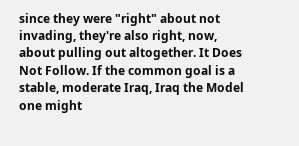since they were "right" about not invading, they're also right, now, about pulling out altogether. It Does Not Follow. If the common goal is a stable, moderate Iraq, Iraq the Model one might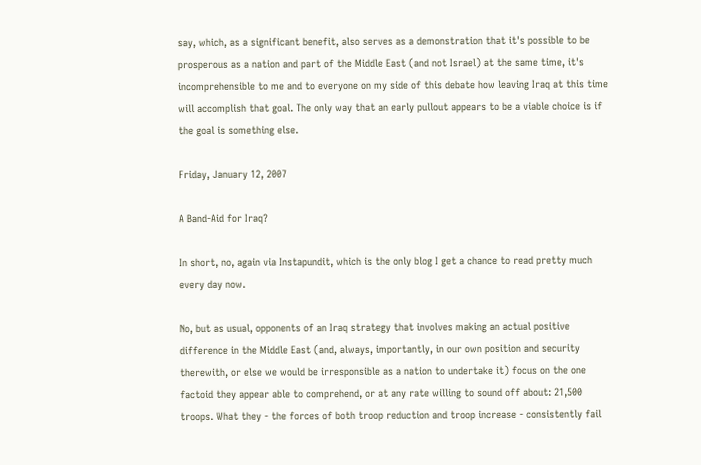say, which, as a significant benefit, also serves as a demonstration that it's possible to be prosperous as a nation and part of the Middle East (and not Israel) at the same time, it's incomprehensible to me and to everyone on my side of this debate how leaving Iraq at this time will accomplish that goal. The only way that an early pullout appears to be a viable choice is if the goal is something else.

Friday, January 12, 2007

A Band-Aid for Iraq?

In short, no, again via Instapundit, which is the only blog I get a chance to read pretty much every day now.

No, but as usual, opponents of an Iraq strategy that involves making an actual positive difference in the Middle East (and, always, importantly, in our own position and security therewith, or else we would be irresponsible as a nation to undertake it) focus on the one factoid they appear able to comprehend, or at any rate willing to sound off about: 21,500 troops. What they - the forces of both troop reduction and troop increase - consistently fail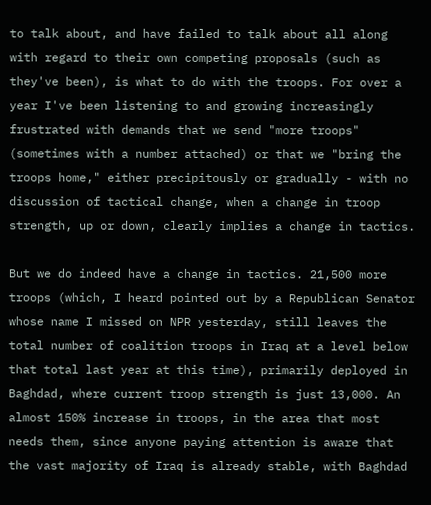to talk about, and have failed to talk about all along with regard to their own competing proposals (such as they've been), is what to do with the troops. For over a year I've been listening to and growing increasingly frustrated with demands that we send "more troops" (sometimes with a number attached) or that we "bring the troops home," either precipitously or gradually - with no discussion of tactical change, when a change in troop strength, up or down, clearly implies a change in tactics.

But we do indeed have a change in tactics. 21,500 more troops (which, I heard pointed out by a Republican Senator whose name I missed on NPR yesterday, still leaves the total number of coalition troops in Iraq at a level below that total last year at this time), primarily deployed in Baghdad, where current troop strength is just 13,000. An almost 150% increase in troops, in the area that most needs them, since anyone paying attention is aware that the vast majority of Iraq is already stable, with Baghdad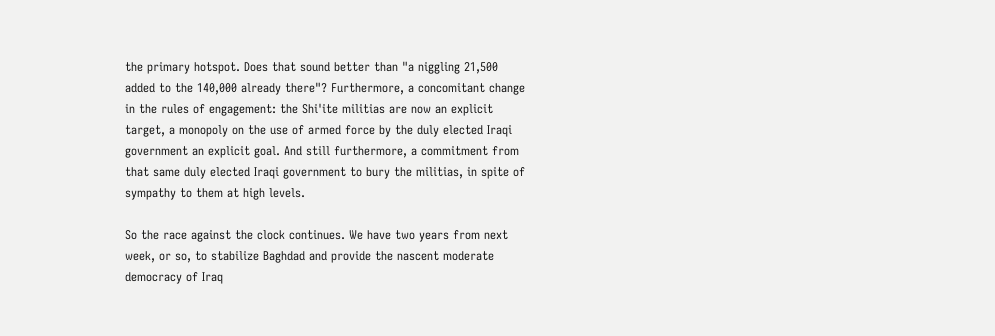the primary hotspot. Does that sound better than "a niggling 21,500 added to the 140,000 already there"? Furthermore, a concomitant change in the rules of engagement: the Shi'ite militias are now an explicit target, a monopoly on the use of armed force by the duly elected Iraqi government an explicit goal. And still furthermore, a commitment from that same duly elected Iraqi government to bury the militias, in spite of sympathy to them at high levels.

So the race against the clock continues. We have two years from next week, or so, to stabilize Baghdad and provide the nascent moderate democracy of Iraq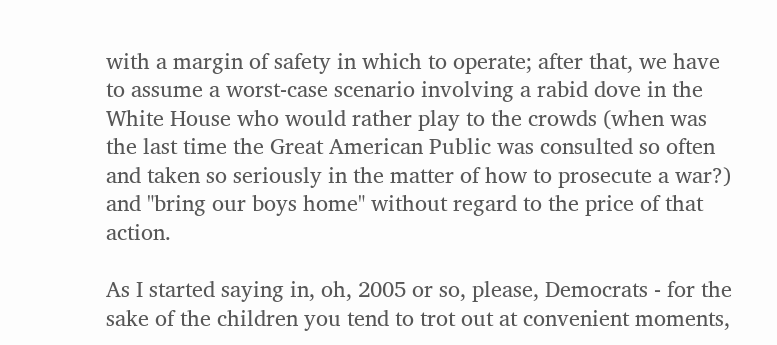with a margin of safety in which to operate; after that, we have to assume a worst-case scenario involving a rabid dove in the White House who would rather play to the crowds (when was the last time the Great American Public was consulted so often and taken so seriously in the matter of how to prosecute a war?) and "bring our boys home" without regard to the price of that action.

As I started saying in, oh, 2005 or so, please, Democrats - for the sake of the children you tend to trot out at convenient moments,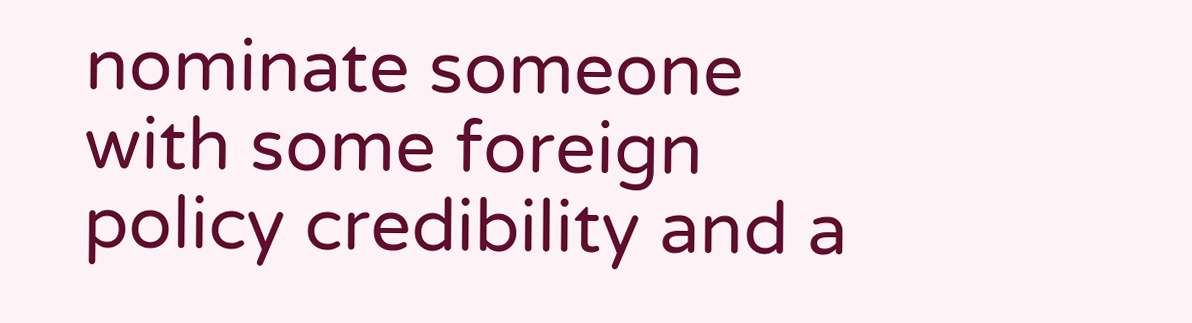nominate someone with some foreign policy credibility and a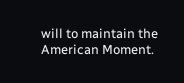will to maintain the American Moment.